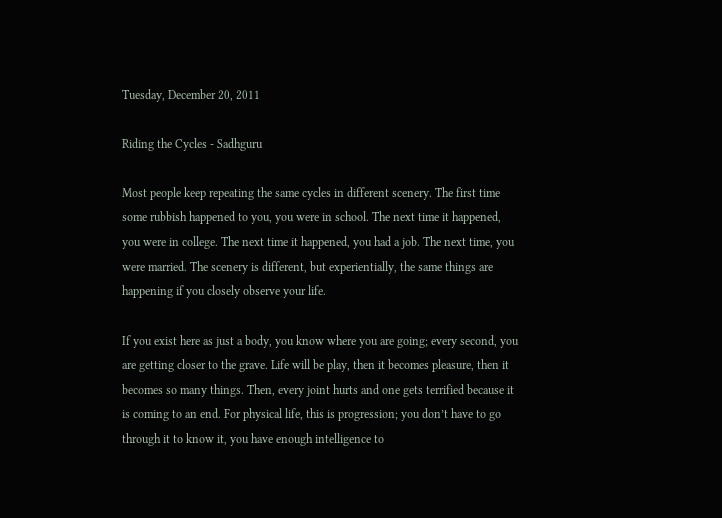Tuesday, December 20, 2011

Riding the Cycles - Sadhguru

Most people keep repeating the same cycles in different scenery. The first time some rubbish happened to you, you were in school. The next time it happened, you were in college. The next time it happened, you had a job. The next time, you were married. The scenery is different, but experientially, the same things are happening if you closely observe your life.

If you exist here as just a body, you know where you are going; every second, you are getting closer to the grave. Life will be play, then it becomes pleasure, then it becomes so many things. Then, every joint hurts and one gets terrified because it is coming to an end. For physical life, this is progression; you don’t have to go through it to know it, you have enough intelligence to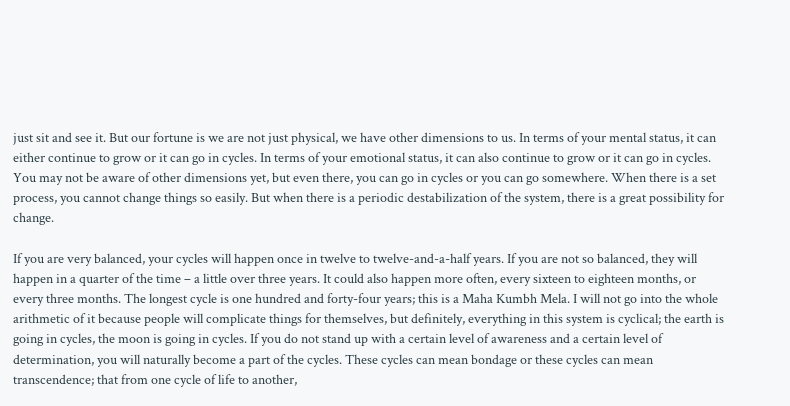just sit and see it. But our fortune is we are not just physical, we have other dimensions to us. In terms of your mental status, it can either continue to grow or it can go in cycles. In terms of your emotional status, it can also continue to grow or it can go in cycles. You may not be aware of other dimensions yet, but even there, you can go in cycles or you can go somewhere. When there is a set process, you cannot change things so easily. But when there is a periodic destabilization of the system, there is a great possibility for change.

If you are very balanced, your cycles will happen once in twelve to twelve-and-a-half years. If you are not so balanced, they will happen in a quarter of the time – a little over three years. It could also happen more often, every sixteen to eighteen months, or every three months. The longest cycle is one hundred and forty-four years; this is a Maha Kumbh Mela. I will not go into the whole arithmetic of it because people will complicate things for themselves, but definitely, everything in this system is cyclical; the earth is going in cycles, the moon is going in cycles. If you do not stand up with a certain level of awareness and a certain level of determination, you will naturally become a part of the cycles. These cycles can mean bondage or these cycles can mean transcendence; that from one cycle of life to another,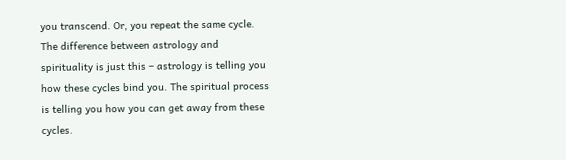you transcend. Or, you repeat the same cycle.
The difference between astrology and spirituality is just this – astrology is telling you how these cycles bind you. The spiritual process is telling you how you can get away from these cycles.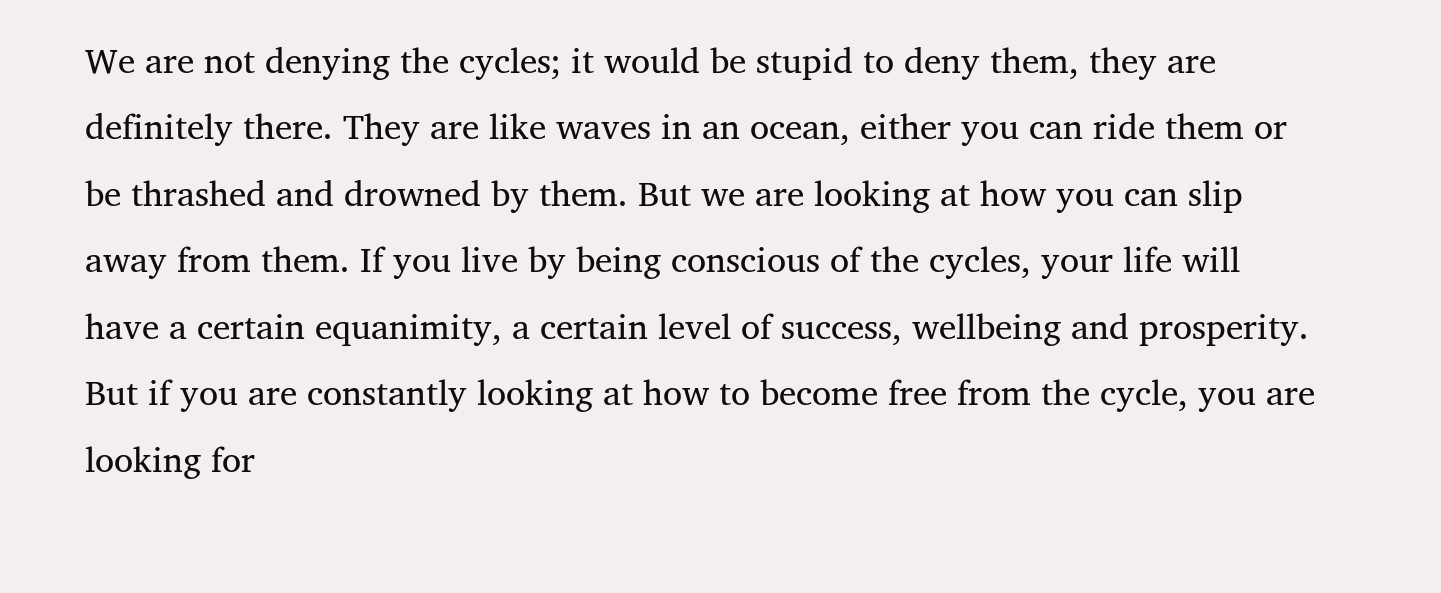We are not denying the cycles; it would be stupid to deny them, they are definitely there. They are like waves in an ocean, either you can ride them or be thrashed and drowned by them. But we are looking at how you can slip away from them. If you live by being conscious of the cycles, your life will have a certain equanimity, a certain level of success, wellbeing and prosperity. But if you are constantly looking at how to become free from the cycle, you are looking for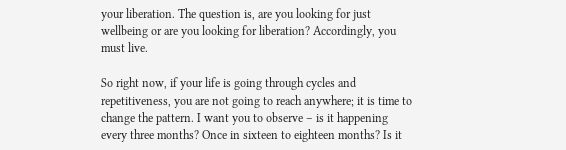your liberation. The question is, are you looking for just wellbeing or are you looking for liberation? Accordingly, you must live.

So right now, if your life is going through cycles and repetitiveness, you are not going to reach anywhere; it is time to change the pattern. I want you to observe – is it happening every three months? Once in sixteen to eighteen months? Is it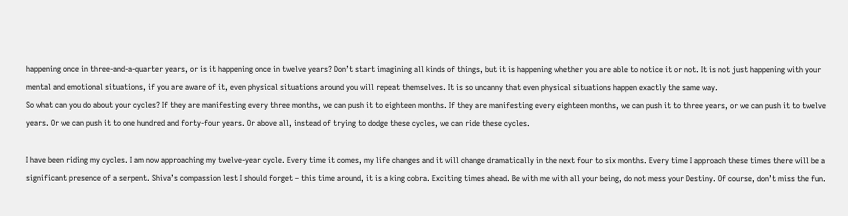happening once in three-and-a-quarter years, or is it happening once in twelve years? Don’t start imagining all kinds of things, but it is happening whether you are able to notice it or not. It is not just happening with your mental and emotional situations, if you are aware of it, even physical situations around you will repeat themselves. It is so uncanny that even physical situations happen exactly the same way.
So what can you do about your cycles? If they are manifesting every three months, we can push it to eighteen months. If they are manifesting every eighteen months, we can push it to three years, or we can push it to twelve years. Or we can push it to one hundred and forty-four years. Or above all, instead of trying to dodge these cycles, we can ride these cycles.

I have been riding my cycles. I am now approaching my twelve-year cycle. Every time it comes, my life changes and it will change dramatically in the next four to six months. Every time I approach these times there will be a significant presence of a serpent. Shiva’s compassion lest I should forget – this time around, it is a king cobra. Exciting times ahead. Be with me with all your being, do not mess your Destiny. Of course, don’t miss the fun.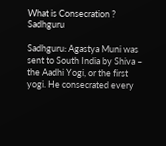What is Consecration ? Sadhguru

Sadhguru: Agastya Muni was sent to South India by Shiva – the Aadhi Yogi, or the first yogi. He consecrated every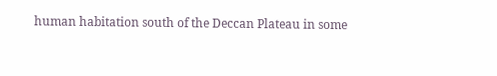human habitation south of the Deccan Plateau in some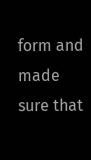form and made sure that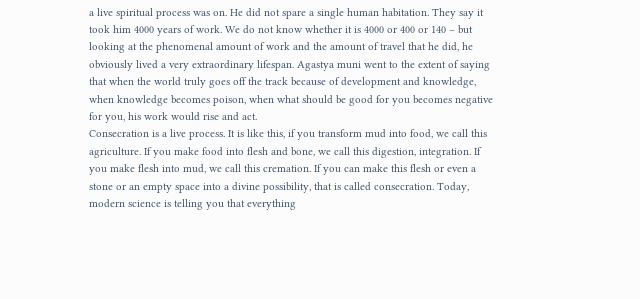a live spiritual process was on. He did not spare a single human habitation. They say it took him 4000 years of work. We do not know whether it is 4000 or 400 or 140 – but looking at the phenomenal amount of work and the amount of travel that he did, he obviously lived a very extraordinary lifespan. Agastya muni went to the extent of saying that when the world truly goes off the track because of development and knowledge, when knowledge becomes poison, when what should be good for you becomes negative for you, his work would rise and act.
Consecration is a live process. It is like this, if you transform mud into food, we call this agriculture. If you make food into flesh and bone, we call this digestion, integration. If you make flesh into mud, we call this cremation. If you can make this flesh or even a stone or an empty space into a divine possibility, that is called consecration. Today, modern science is telling you that everything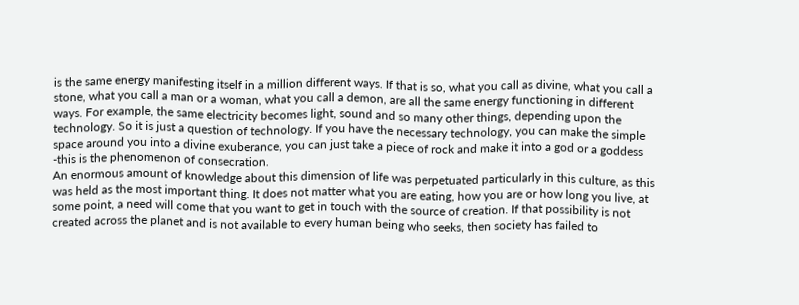is the same energy manifesting itself in a million different ways. If that is so, what you call as divine, what you call a stone, what you call a man or a woman, what you call a demon, are all the same energy functioning in different ways. For example, the same electricity becomes light, sound and so many other things, depending upon the technology. So it is just a question of technology. If you have the necessary technology, you can make the simple space around you into a divine exuberance, you can just take a piece of rock and make it into a god or a goddess -this is the phenomenon of consecration.
An enormous amount of knowledge about this dimension of life was perpetuated particularly in this culture, as this was held as the most important thing. It does not matter what you are eating, how you are or how long you live, at some point, a need will come that you want to get in touch with the source of creation. If that possibility is not created across the planet and is not available to every human being who seeks, then society has failed to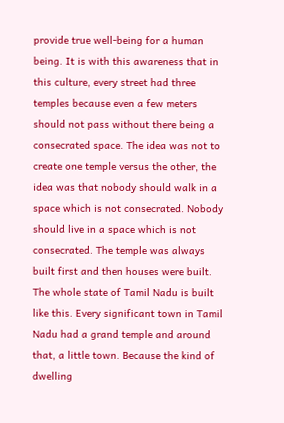provide true well-being for a human being. It is with this awareness that in this culture, every street had three temples because even a few meters should not pass without there being a consecrated space. The idea was not to create one temple versus the other, the idea was that nobody should walk in a space which is not consecrated. Nobody should live in a space which is not consecrated. The temple was always built first and then houses were built.
The whole state of Tamil Nadu is built like this. Every significant town in Tamil Nadu had a grand temple and around that, a little town. Because the kind of dwelling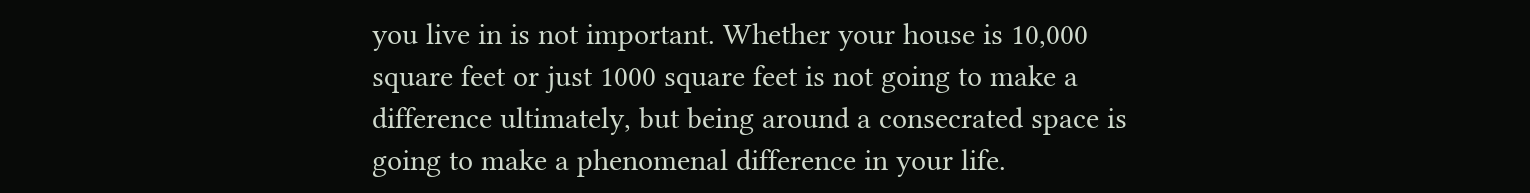you live in is not important. Whether your house is 10,000 square feet or just 1000 square feet is not going to make a difference ultimately, but being around a consecrated space is going to make a phenomenal difference in your life.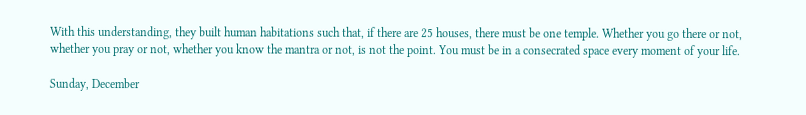With this understanding, they built human habitations such that, if there are 25 houses, there must be one temple. Whether you go there or not, whether you pray or not, whether you know the mantra or not, is not the point. You must be in a consecrated space every moment of your life.

Sunday, December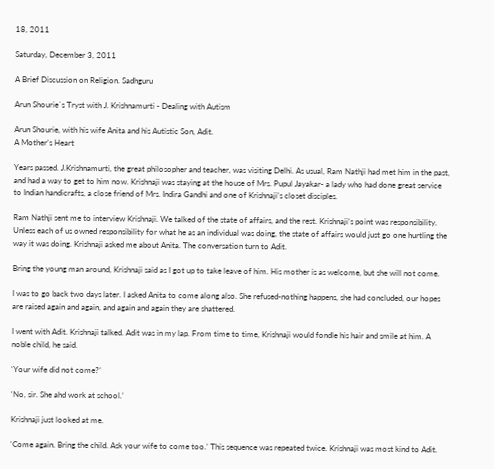18, 2011

Saturday, December 3, 2011

A Brief Discussion on Religion. Sadhguru

Arun Shourie`s Tryst with J. Krishnamurti - Dealing with Autism

Arun Shourie, with his wife Anita and his Autistic Son, Adit.
A Mother’s Heart

Years passed. J.Krishnamurti, the great philosopher and teacher, was visiting Delhi. As usual, Ram Nathji had met him in the past, and had a way to get to him now. Krishnaji was staying at the house of Mrs. Pupul Jayakar- a lady who had done great service to Indian handicrafts, a close friend of Mrs. Indira Gandhi and one of Krishnaji’s closet disciples.

Ram Nathji sent me to interview Krishnaji. We talked of the state of affairs, and the rest. Krishnaji’s point was responsibility. Unless each of us owned responsibility for what he as an individual was doing, the state of affairs would just go one hurtling the way it was doing. Krishnaji asked me about Anita. The conversation turn to Adit.

Bring the young man around, Krishnaji said as I got up to take leave of him. His mother is as welcome, but she will not come.

I was to go back two days later. I asked Anita to come along also. She refused-nothing happens, she had concluded, our hopes are raised again and again, and again and again they are shattered.

I went with Adit. Krishnaji talked. Adit was in my lap. From time to time, Krishnaji would fondle his hair and smile at him. A noble child, he said.

‘Your wife did not come?’

‘No, sir. She ahd work at school.’

Krishnaji just looked at me.

‘Come again. Bring the child. Ask your wife to come too.’ This sequence was repeated twice. Krishnaji was most kind to Adit.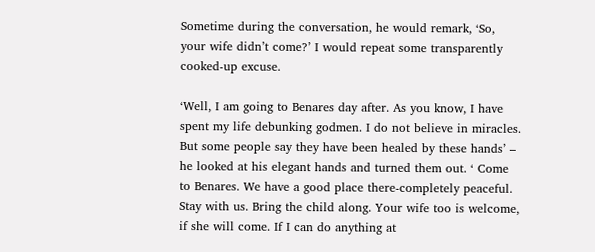Sometime during the conversation, he would remark, ‘So, your wife didn’t come?’ I would repeat some transparently cooked-up excuse.

‘Well, I am going to Benares day after. As you know, I have spent my life debunking godmen. I do not believe in miracles. But some people say they have been healed by these hands’ – he looked at his elegant hands and turned them out. ‘ Come to Benares. We have a good place there-completely peaceful. Stay with us. Bring the child along. Your wife too is welcome, if she will come. If I can do anything at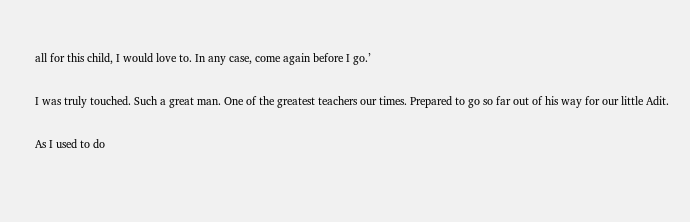all for this child, I would love to. In any case, come again before I go.’

I was truly touched. Such a great man. One of the greatest teachers our times. Prepared to go so far out of his way for our little Adit.

As I used to do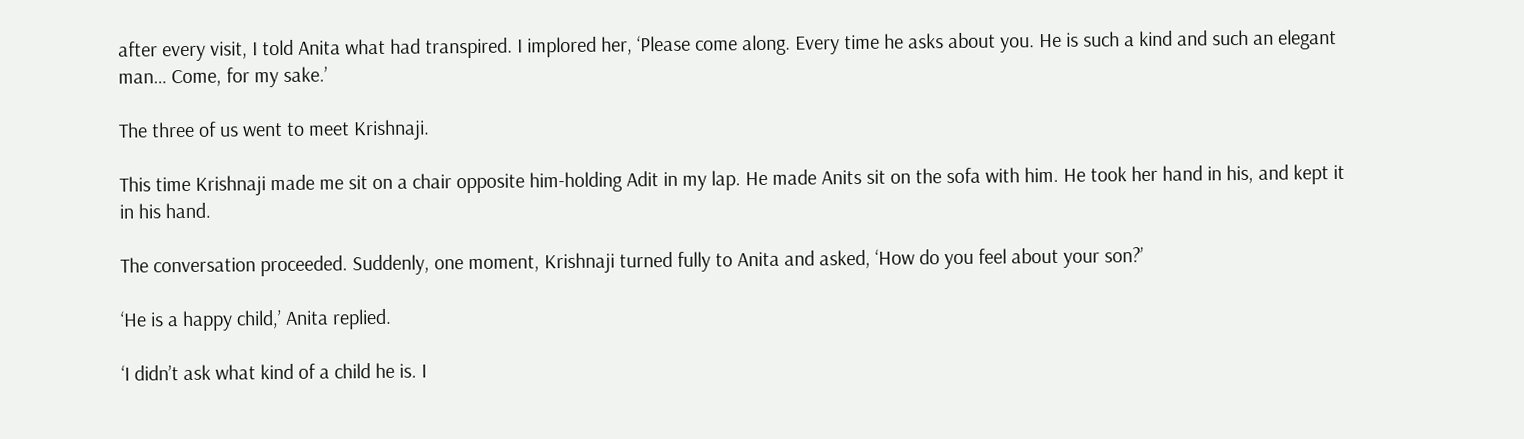after every visit, I told Anita what had transpired. I implored her, ‘Please come along. Every time he asks about you. He is such a kind and such an elegant man… Come, for my sake.’

The three of us went to meet Krishnaji.

This time Krishnaji made me sit on a chair opposite him-holding Adit in my lap. He made Anits sit on the sofa with him. He took her hand in his, and kept it in his hand.

The conversation proceeded. Suddenly, one moment, Krishnaji turned fully to Anita and asked, ‘How do you feel about your son?’

‘He is a happy child,’ Anita replied.

‘I didn’t ask what kind of a child he is. I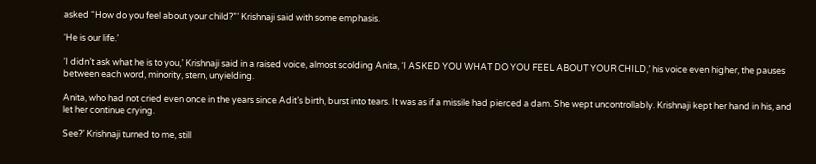asked “How do you feel about your child?”’ Krishnaji said with some emphasis.

‘He is our life.’

‘I didn’t ask what he is to you,’ Krishnaji said in a raised voice, almost scolding Anita, ‘I ASKED YOU WHAT DO YOU FEEL ABOUT YOUR CHILD,’ his voice even higher, the pauses between each word, minority, stern, unyielding.

Anita, who had not cried even once in the years since Adit’s birth, burst into tears. It was as if a missile had pierced a dam. She wept uncontrollably. Krishnaji kept her hand in his, and let her continue crying.

See?’ Krishnaji turned to me, still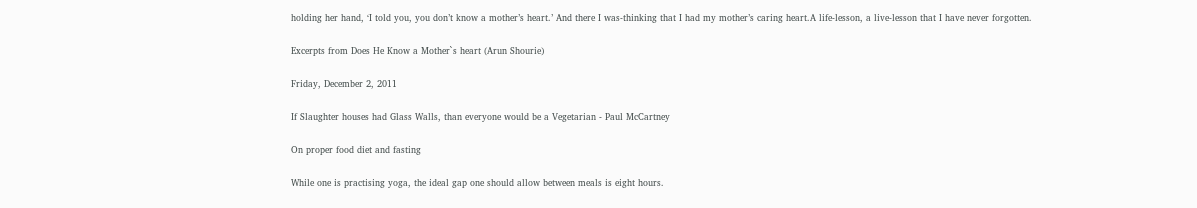holding her hand, ‘I told you, you don’t know a mother’s heart.’ And there I was-thinking that I had my mother’s caring heart.A life-lesson, a live-lesson that I have never forgotten.

Excerpts from Does He Know a Mother`s heart (Arun Shourie)

Friday, December 2, 2011

If Slaughter houses had Glass Walls, than everyone would be a Vegetarian - Paul McCartney

On proper food diet and fasting

While one is practising yoga, the ideal gap one should allow between meals is eight hours.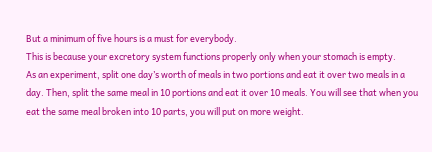But a minimum of five hours is a must for everybody.
This is because your excretory system functions properly only when your stomach is empty.
As an experiment, split one day’s worth of meals in two portions and eat it over two meals in a day. Then, split the same meal in 10 portions and eat it over 10 meals. You will see that when you eat the same meal broken into 10 parts, you will put on more weight.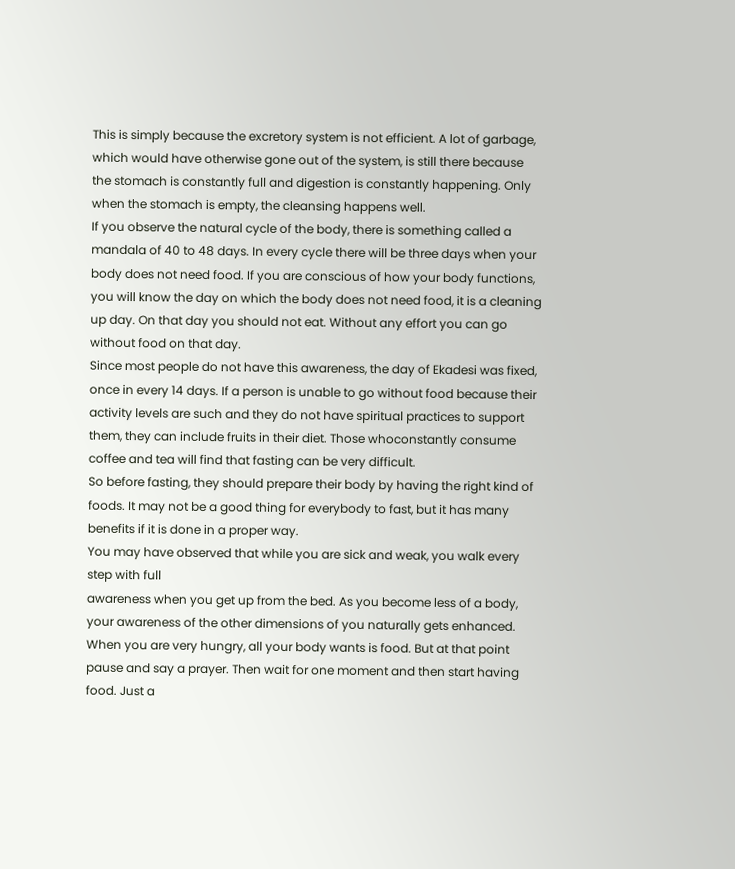This is simply because the excretory system is not efficient. A lot of garbage, which would have otherwise gone out of the system, is still there because the stomach is constantly full and digestion is constantly happening. Only when the stomach is empty, the cleansing happens well.
If you observe the natural cycle of the body, there is something called a mandala of 40 to 48 days. In every cycle there will be three days when your body does not need food. If you are conscious of how your body functions, you will know the day on which the body does not need food, it is a cleaning up day. On that day you should not eat. Without any effort you can go without food on that day.
Since most people do not have this awareness, the day of Ekadesi was fixed, once in every 14 days. If a person is unable to go without food because their activity levels are such and they do not have spiritual practices to support them, they can include fruits in their diet. Those whoconstantly consume coffee and tea will find that fasting can be very difficult.
So before fasting, they should prepare their body by having the right kind of foods. It may not be a good thing for everybody to fast, but it has many benefits if it is done in a proper way.
You may have observed that while you are sick and weak, you walk every step with full
awareness when you get up from the bed. As you become less of a body, your awareness of the other dimensions of you naturally gets enhanced.
When you are very hungry, all your body wants is food. But at that point pause and say a prayer. Then wait for one moment and then start having food. Just a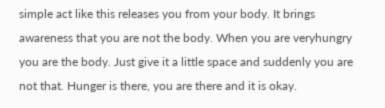simple act like this releases you from your body. It brings awareness that you are not the body. When you are veryhungry you are the body. Just give it a little space and suddenly you are not that. Hunger is there, you are there and it is okay.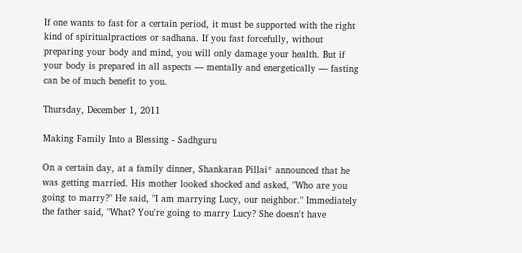If one wants to fast for a certain period, it must be supported with the right kind of spiritualpractices or sadhana. If you fast forcefully, without preparing your body and mind, you will only damage your health. But if your body is prepared in all aspects — mentally and energetically — fasting can be of much benefit to you.

Thursday, December 1, 2011

Making Family Into a Blessing - Sadhguru

On a certain day, at a family dinner, Shankaran Pillai* announced that he was getting married. His mother looked shocked and asked, "Who are you going to marry?" He said, "I am marrying Lucy, our neighbor." Immediately the father said, "What? You're going to marry Lucy? She doesn't have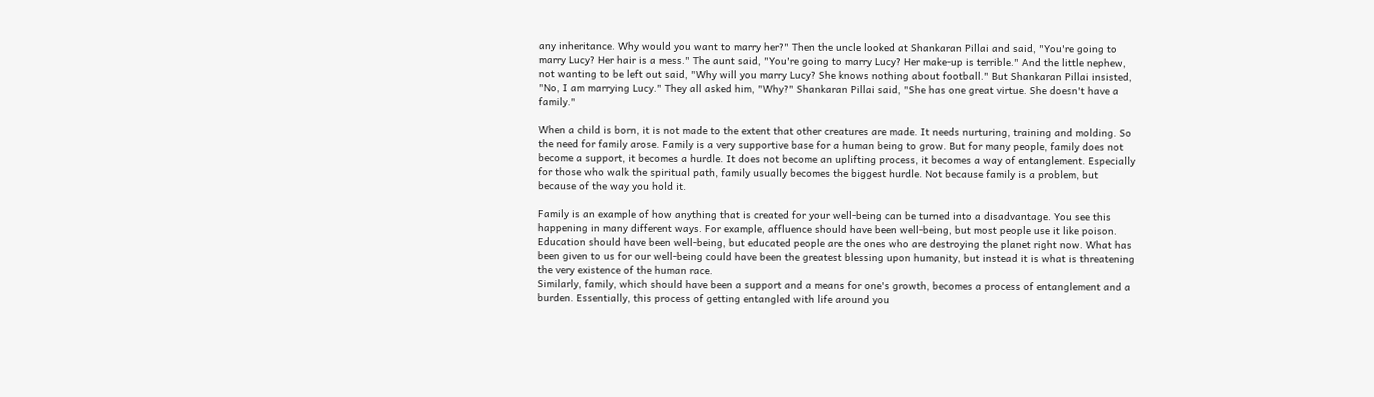any inheritance. Why would you want to marry her?" Then the uncle looked at Shankaran Pillai and said, "You're going to marry Lucy? Her hair is a mess." The aunt said, "You're going to marry Lucy? Her make-up is terrible." And the little nephew, not wanting to be left out said, "Why will you marry Lucy? She knows nothing about football." But Shankaran Pillai insisted, "No, I am marrying Lucy." They all asked him, "Why?" Shankaran Pillai said, "She has one great virtue. She doesn't have a family."

When a child is born, it is not made to the extent that other creatures are made. It needs nurturing, training and molding. So the need for family arose. Family is a very supportive base for a human being to grow. But for many people, family does not become a support, it becomes a hurdle. It does not become an uplifting process, it becomes a way of entanglement. Especially for those who walk the spiritual path, family usually becomes the biggest hurdle. Not because family is a problem, but because of the way you hold it.

Family is an example of how anything that is created for your well-being can be turned into a disadvantage. You see this happening in many different ways. For example, affluence should have been well-being, but most people use it like poison. Education should have been well-being, but educated people are the ones who are destroying the planet right now. What has been given to us for our well-being could have been the greatest blessing upon humanity, but instead it is what is threatening the very existence of the human race.
Similarly, family, which should have been a support and a means for one's growth, becomes a process of entanglement and a burden. Essentially, this process of getting entangled with life around you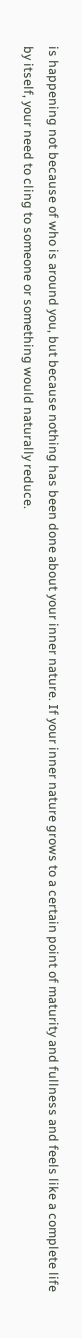is happening not because of who is around you, but because nothing has been done about your inner nature. If your inner nature grows to a certain point of maturity and fullness and feels like a complete life by itself, your need to cling to someone or something would naturally reduce.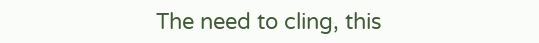The need to cling, this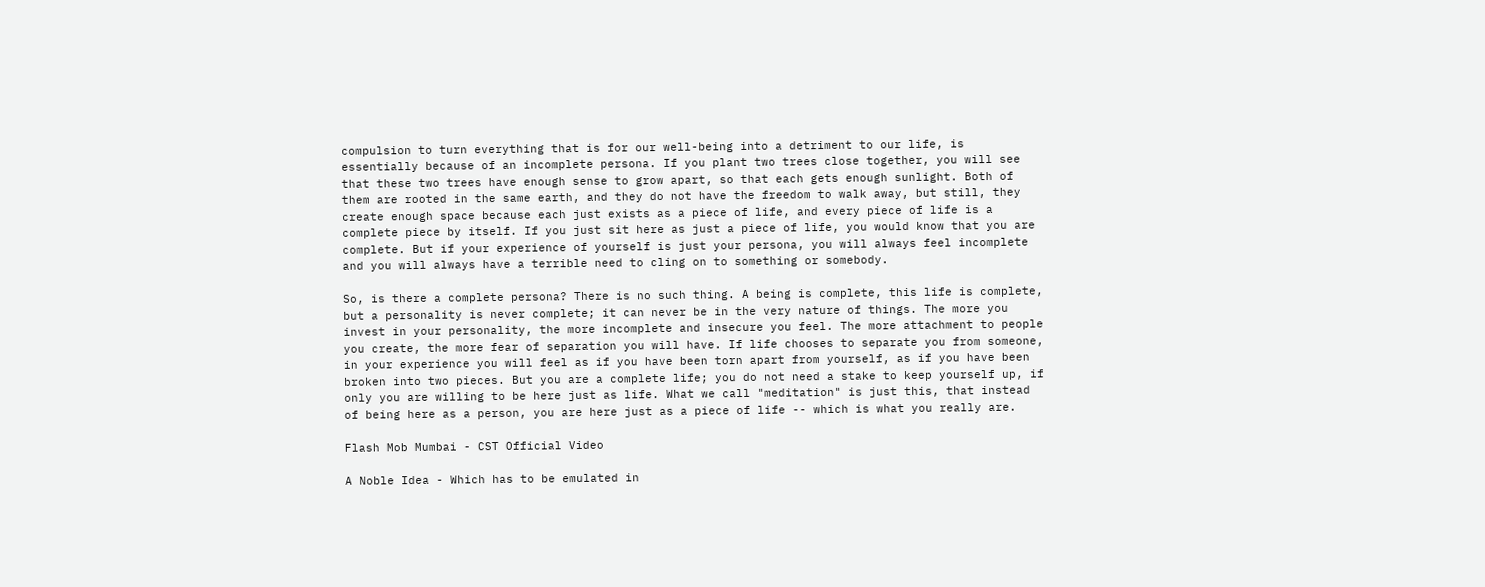compulsion to turn everything that is for our well-being into a detriment to our life, is essentially because of an incomplete persona. If you plant two trees close together, you will see that these two trees have enough sense to grow apart, so that each gets enough sunlight. Both of them are rooted in the same earth, and they do not have the freedom to walk away, but still, they create enough space because each just exists as a piece of life, and every piece of life is a complete piece by itself. If you just sit here as just a piece of life, you would know that you are complete. But if your experience of yourself is just your persona, you will always feel incomplete and you will always have a terrible need to cling on to something or somebody.

So, is there a complete persona? There is no such thing. A being is complete, this life is complete, but a personality is never complete; it can never be in the very nature of things. The more you invest in your personality, the more incomplete and insecure you feel. The more attachment to people you create, the more fear of separation you will have. If life chooses to separate you from someone, in your experience you will feel as if you have been torn apart from yourself, as if you have been broken into two pieces. But you are a complete life; you do not need a stake to keep yourself up, if only you are willing to be here just as life. What we call "meditation" is just this, that instead of being here as a person, you are here just as a piece of life -- which is what you really are.

Flash Mob Mumbai - CST Official Video

A Noble Idea - Which has to be emulated in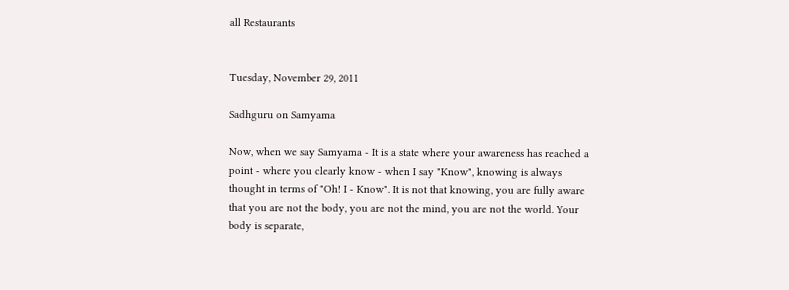all Restaurants


Tuesday, November 29, 2011

Sadhguru on Samyama

Now, when we say Samyama - It is a state where your awareness has reached a point - where you clearly know - when I say "Know", knowing is always thought in terms of "Oh! I - Know". It is not that knowing, you are fully aware that you are not the body, you are not the mind, you are not the world. Your body is separate,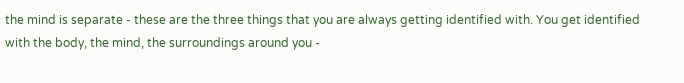the mind is separate - these are the three things that you are always getting identified with. You get identified with the body, the mind, the surroundings around you -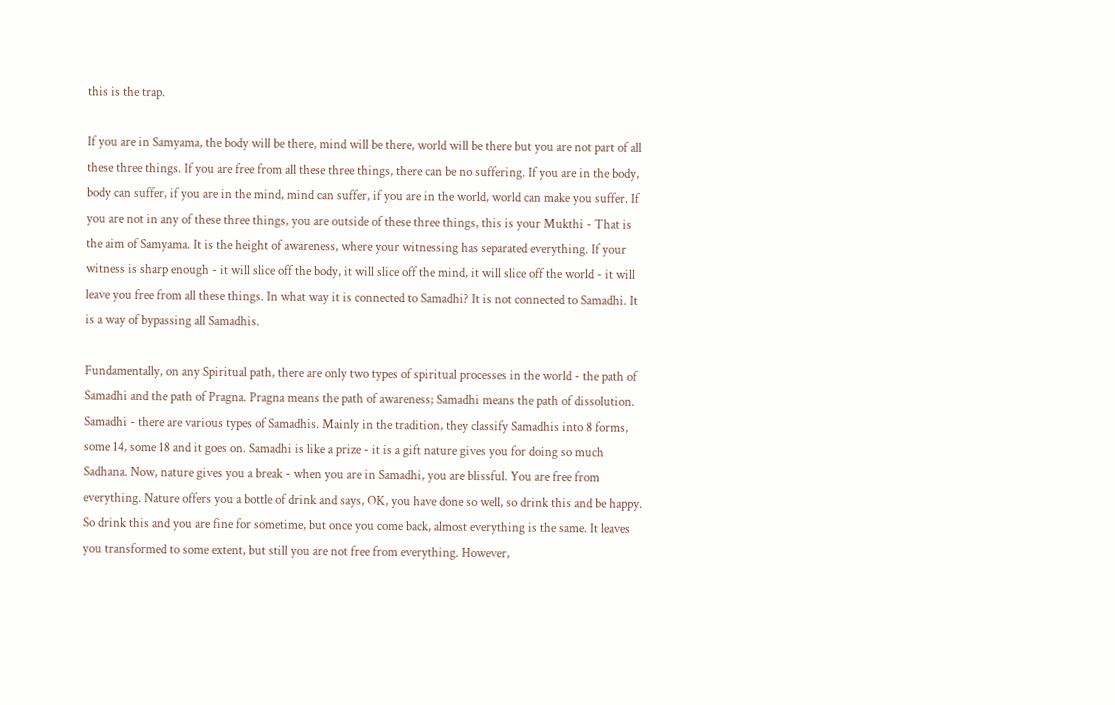this is the trap.

If you are in Samyama, the body will be there, mind will be there, world will be there but you are not part of all these three things. If you are free from all these three things, there can be no suffering. If you are in the body, body can suffer, if you are in the mind, mind can suffer, if you are in the world, world can make you suffer. If you are not in any of these three things, you are outside of these three things, this is your Mukthi - That is the aim of Samyama. It is the height of awareness, where your witnessing has separated everything. If your witness is sharp enough - it will slice off the body, it will slice off the mind, it will slice off the world - it will leave you free from all these things. In what way it is connected to Samadhi? It is not connected to Samadhi. It is a way of bypassing all Samadhis.

Fundamentally, on any Spiritual path, there are only two types of spiritual processes in the world - the path of Samadhi and the path of Pragna. Pragna means the path of awareness; Samadhi means the path of dissolution. Samadhi - there are various types of Samadhis. Mainly in the tradition, they classify Samadhis into 8 forms, some 14, some 18 and it goes on. Samadhi is like a prize - it is a gift nature gives you for doing so much Sadhana. Now, nature gives you a break - when you are in Samadhi, you are blissful. You are free from everything. Nature offers you a bottle of drink and says, OK, you have done so well, so drink this and be happy. So drink this and you are fine for sometime, but once you come back, almost everything is the same. It leaves you transformed to some extent, but still you are not free from everything. However,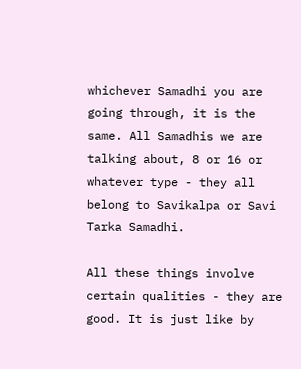whichever Samadhi you are going through, it is the same. All Samadhis we are talking about, 8 or 16 or whatever type - they all belong to Savikalpa or Savi Tarka Samadhi.

All these things involve certain qualities - they are good. It is just like by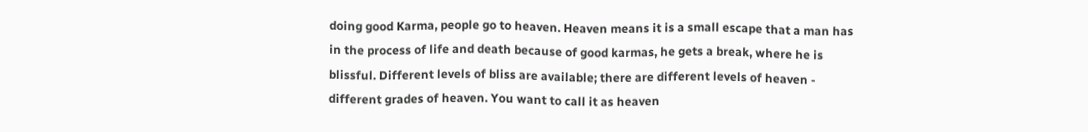doing good Karma, people go to heaven. Heaven means it is a small escape that a man has in the process of life and death because of good karmas, he gets a break, where he is blissful. Different levels of bliss are available; there are different levels of heaven - different grades of heaven. You want to call it as heaven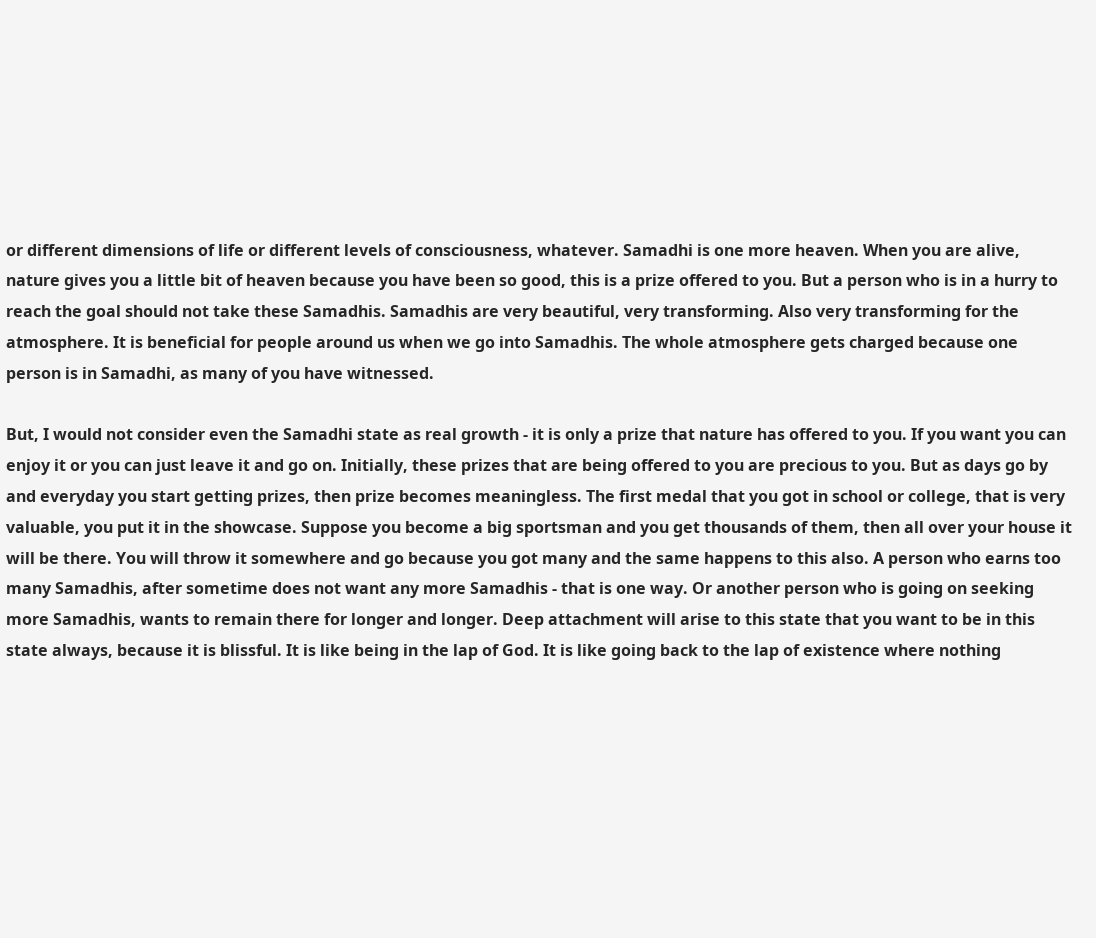or different dimensions of life or different levels of consciousness, whatever. Samadhi is one more heaven. When you are alive, nature gives you a little bit of heaven because you have been so good, this is a prize offered to you. But a person who is in a hurry to reach the goal should not take these Samadhis. Samadhis are very beautiful, very transforming. Also very transforming for the atmosphere. It is beneficial for people around us when we go into Samadhis. The whole atmosphere gets charged because one person is in Samadhi, as many of you have witnessed.

But, I would not consider even the Samadhi state as real growth - it is only a prize that nature has offered to you. If you want you can enjoy it or you can just leave it and go on. Initially, these prizes that are being offered to you are precious to you. But as days go by and everyday you start getting prizes, then prize becomes meaningless. The first medal that you got in school or college, that is very valuable, you put it in the showcase. Suppose you become a big sportsman and you get thousands of them, then all over your house it will be there. You will throw it somewhere and go because you got many and the same happens to this also. A person who earns too many Samadhis, after sometime does not want any more Samadhis - that is one way. Or another person who is going on seeking more Samadhis, wants to remain there for longer and longer. Deep attachment will arise to this state that you want to be in this state always, because it is blissful. It is like being in the lap of God. It is like going back to the lap of existence where nothing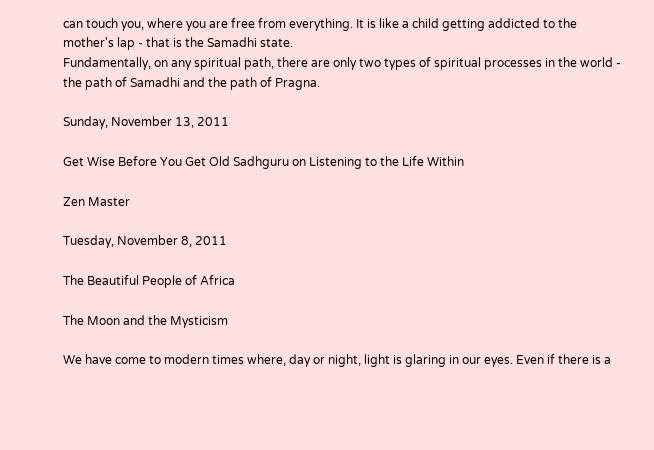can touch you, where you are free from everything. It is like a child getting addicted to the mother's lap - that is the Samadhi state.
Fundamentally, on any spiritual path, there are only two types of spiritual processes in the world - the path of Samadhi and the path of Pragna.

Sunday, November 13, 2011

Get Wise Before You Get Old Sadhguru on Listening to the Life Within

Zen Master

Tuesday, November 8, 2011

The Beautiful People of Africa

The Moon and the Mysticism

We have come to modern times where, day or night, light is glaring in our eyes. Even if there is a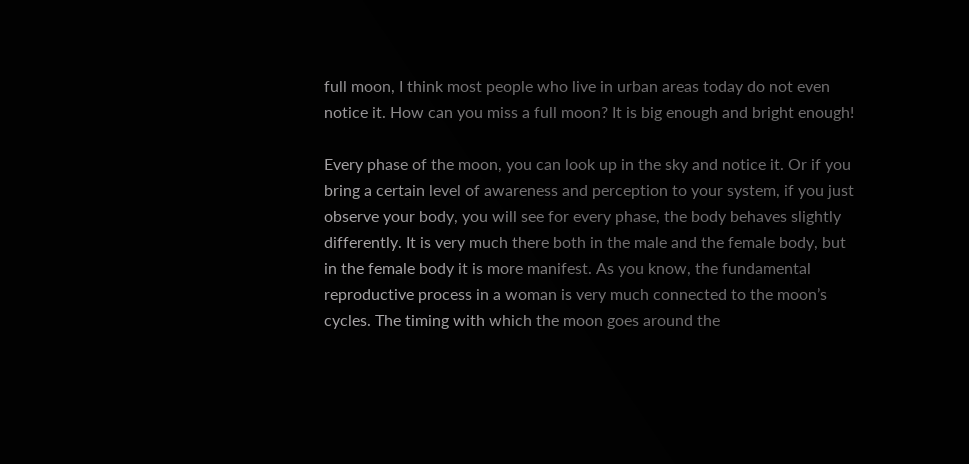full moon, I think most people who live in urban areas today do not even notice it. How can you miss a full moon? It is big enough and bright enough!

Every phase of the moon, you can look up in the sky and notice it. Or if you bring a certain level of awareness and perception to your system, if you just observe your body, you will see for every phase, the body behaves slightly differently. It is very much there both in the male and the female body, but in the female body it is more manifest. As you know, the fundamental reproductive process in a woman is very much connected to the moon’s cycles. The timing with which the moon goes around the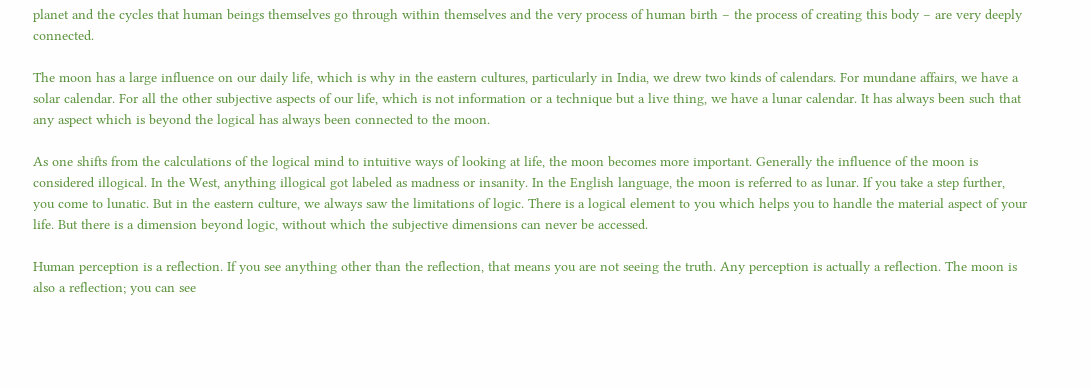planet and the cycles that human beings themselves go through within themselves and the very process of human birth – the process of creating this body – are very deeply connected.

The moon has a large influence on our daily life, which is why in the eastern cultures, particularly in India, we drew two kinds of calendars. For mundane affairs, we have a solar calendar. For all the other subjective aspects of our life, which is not information or a technique but a live thing, we have a lunar calendar. It has always been such that any aspect which is beyond the logical has always been connected to the moon.

As one shifts from the calculations of the logical mind to intuitive ways of looking at life, the moon becomes more important. Generally the influence of the moon is considered illogical. In the West, anything illogical got labeled as madness or insanity. In the English language, the moon is referred to as lunar. If you take a step further, you come to lunatic. But in the eastern culture, we always saw the limitations of logic. There is a logical element to you which helps you to handle the material aspect of your life. But there is a dimension beyond logic, without which the subjective dimensions can never be accessed.

Human perception is a reflection. If you see anything other than the reflection, that means you are not seeing the truth. Any perception is actually a reflection. The moon is also a reflection; you can see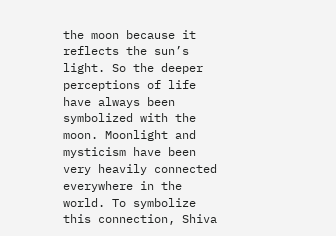the moon because it reflects the sun’s light. So the deeper perceptions of life have always been symbolized with the moon. Moonlight and mysticism have been very heavily connected everywhere in the world. To symbolize this connection, Shiva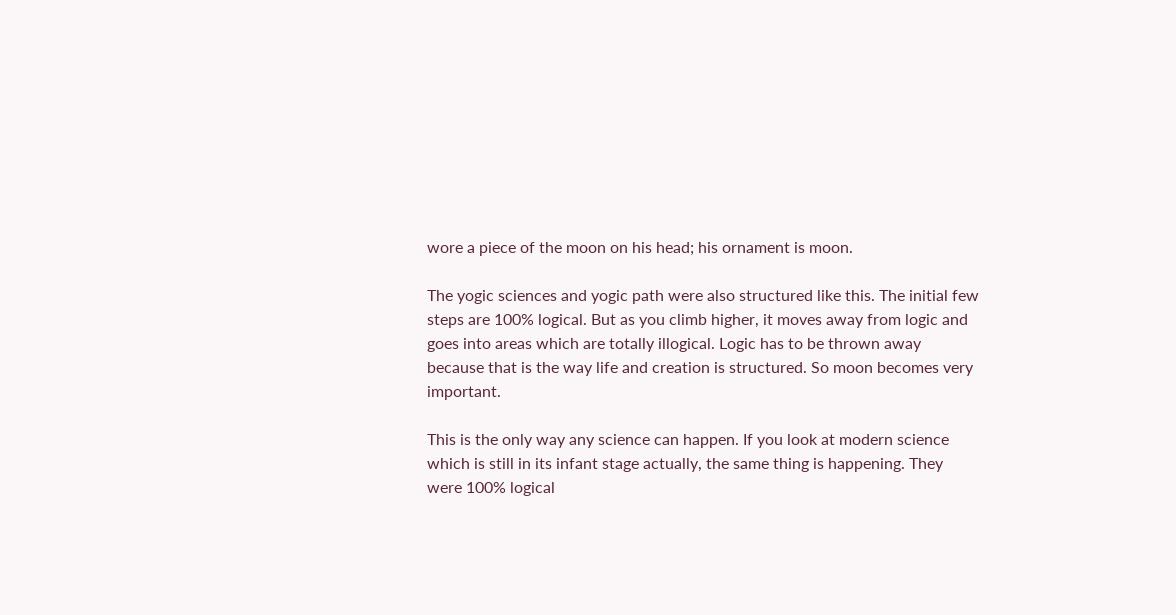wore a piece of the moon on his head; his ornament is moon.

The yogic sciences and yogic path were also structured like this. The initial few steps are 100% logical. But as you climb higher, it moves away from logic and goes into areas which are totally illogical. Logic has to be thrown away because that is the way life and creation is structured. So moon becomes very important.

This is the only way any science can happen. If you look at modern science which is still in its infant stage actually, the same thing is happening. They were 100% logical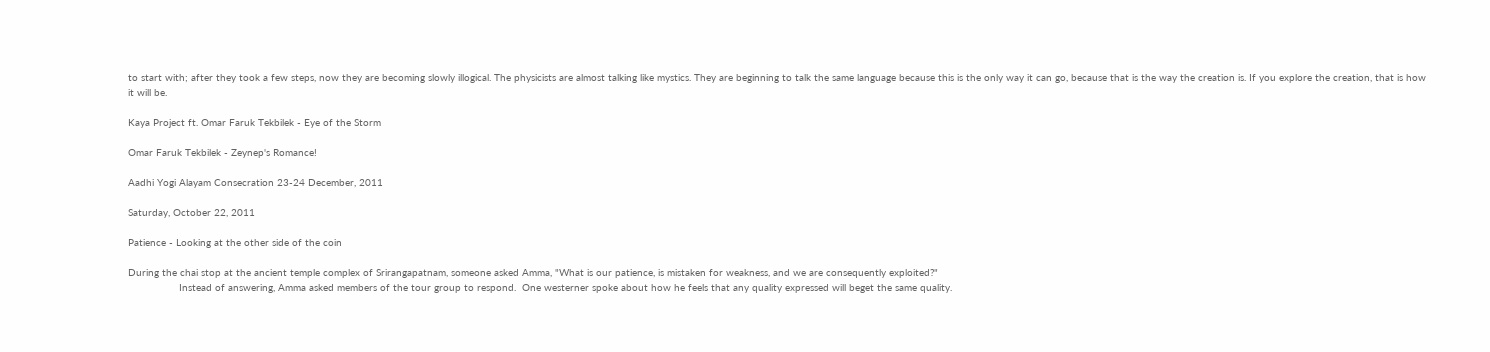to start with; after they took a few steps, now they are becoming slowly illogical. The physicists are almost talking like mystics. They are beginning to talk the same language because this is the only way it can go, because that is the way the creation is. If you explore the creation, that is how it will be.

Kaya Project ft. Omar Faruk Tekbilek - Eye of the Storm

Omar Faruk Tekbilek - Zeynep's Romance!

Aadhi Yogi Alayam Consecration 23-24 December, 2011

Saturday, October 22, 2011

Patience - Looking at the other side of the coin

During the chai stop at the ancient temple complex of Srirangapatnam, someone asked Amma, "What is our patience, is mistaken for weakness, and we are consequently exploited?"
                 Instead of answering, Amma asked members of the tour group to respond.  One westerner spoke about how he feels that any quality expressed will beget the same quality.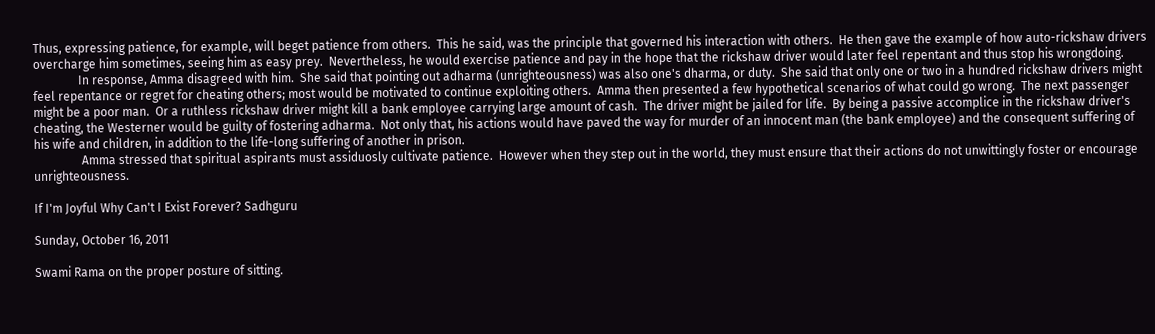Thus, expressing patience, for example, will beget patience from others.  This he said, was the principle that governed his interaction with others.  He then gave the example of how auto-rickshaw drivers overcharge him sometimes, seeing him as easy prey.  Nevertheless, he would exercise patience and pay in the hope that the rickshaw driver would later feel repentant and thus stop his wrongdoing.
               In response, Amma disagreed with him.  She said that pointing out adharma (unrighteousness) was also one's dharma, or duty.  She said that only one or two in a hundred rickshaw drivers might feel repentance or regret for cheating others; most would be motivated to continue exploiting others.  Amma then presented a few hypothetical scenarios of what could go wrong.  The next passenger might be a poor man.  Or a ruthless rickshaw driver might kill a bank employee carrying large amount of cash.  The driver might be jailed for life.  By being a passive accomplice in the rickshaw driver's cheating, the Westerner would be guilty of fostering adharma.  Not only that, his actions would have paved the way for murder of an innocent man (the bank employee) and the consequent suffering of his wife and children, in addition to the life-long suffering of another in prison.
                Amma stressed that spiritual aspirants must assiduosly cultivate patience.  However when they step out in the world, they must ensure that their actions do not unwittingly foster or encourage unrighteousness.

If I'm Joyful Why Can't I Exist Forever? Sadhguru

Sunday, October 16, 2011

Swami Rama on the proper posture of sitting.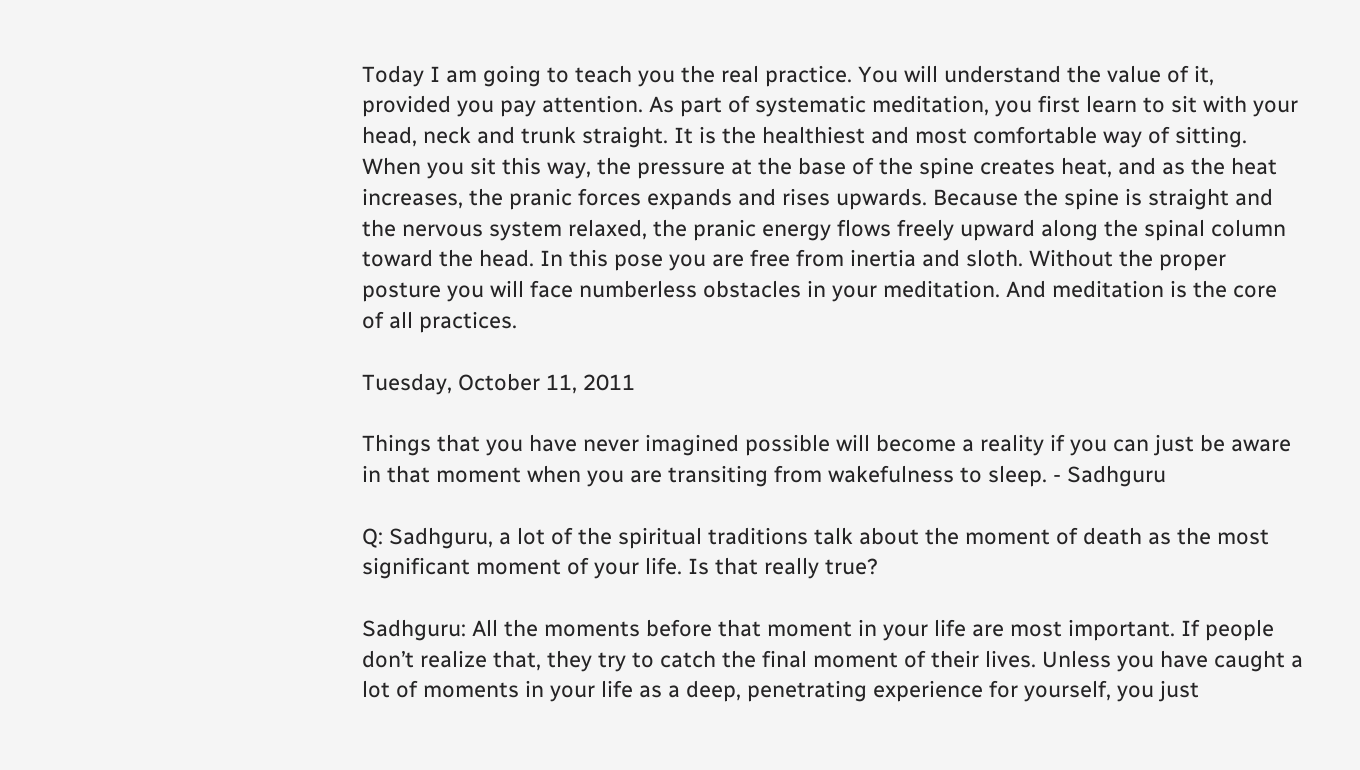Today I am going to teach you the real practice. You will understand the value of it, provided you pay attention. As part of systematic meditation, you first learn to sit with your head, neck and trunk straight. It is the healthiest and most comfortable way of sitting. When you sit this way, the pressure at the base of the spine creates heat, and as the heat increases, the pranic forces expands and rises upwards. Because the spine is straight and the nervous system relaxed, the pranic energy flows freely upward along the spinal column toward the head. In this pose you are free from inertia and sloth. Without the proper posture you will face numberless obstacles in your meditation. And meditation is the core of all practices.

Tuesday, October 11, 2011

Things that you have never imagined possible will become a reality if you can just be aware in that moment when you are transiting from wakefulness to sleep. - Sadhguru

Q: Sadhguru, a lot of the spiritual traditions talk about the moment of death as the most significant moment of your life. Is that really true?

Sadhguru: All the moments before that moment in your life are most important. If people don’t realize that, they try to catch the final moment of their lives. Unless you have caught a lot of moments in your life as a deep, penetrating experience for yourself, you just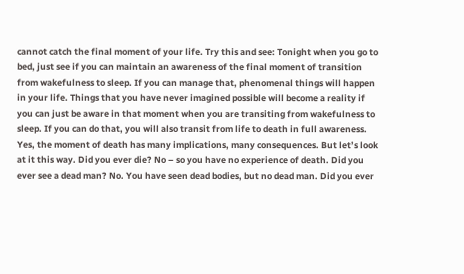cannot catch the final moment of your life. Try this and see: Tonight when you go to bed, just see if you can maintain an awareness of the final moment of transition from wakefulness to sleep. If you can manage that, phenomenal things will happen in your life. Things that you have never imagined possible will become a reality if you can just be aware in that moment when you are transiting from wakefulness to sleep. If you can do that, you will also transit from life to death in full awareness. Yes, the moment of death has many implications, many consequences. But let’s look at it this way. Did you ever die? No – so you have no experience of death. Did you ever see a dead man? No. You have seen dead bodies, but no dead man. Did you ever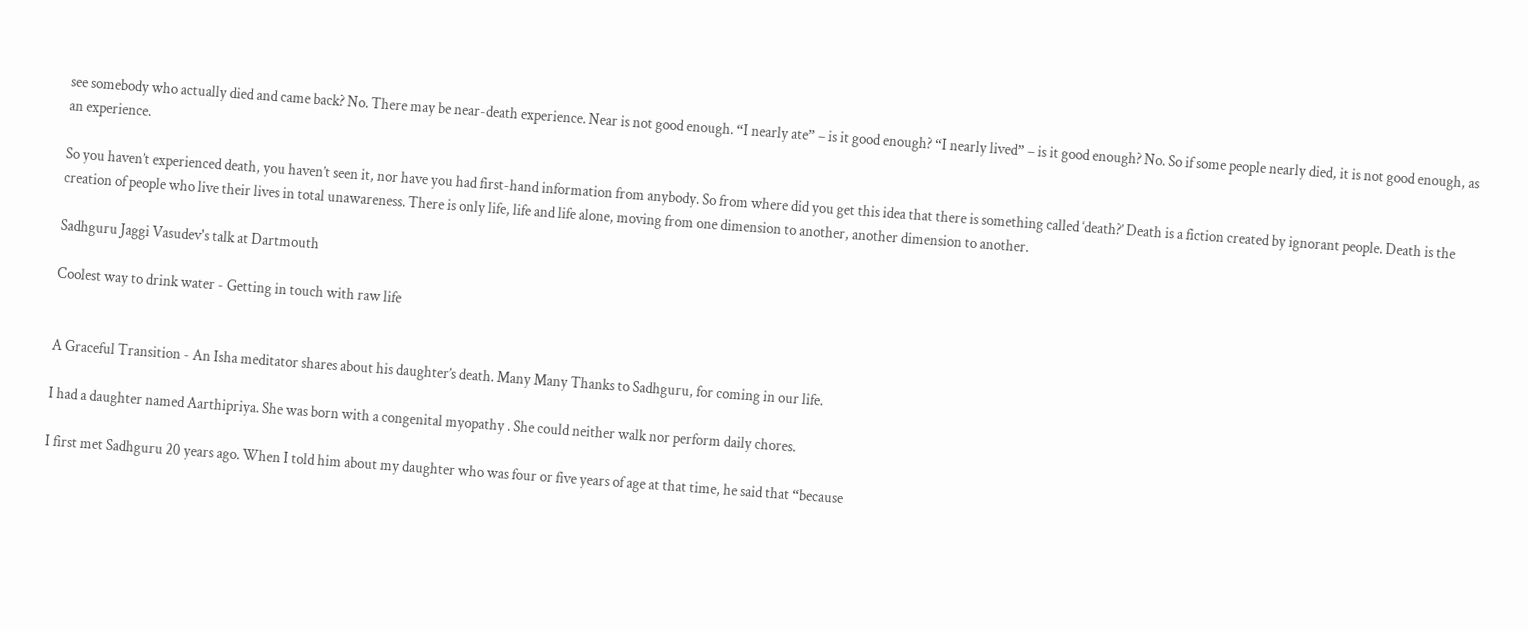see somebody who actually died and came back? No. There may be near-death experience. Near is not good enough. “I nearly ate” – is it good enough? “I nearly lived” – is it good enough? No. So if some people nearly died, it is not good enough, as an experience.

So you haven’t experienced death, you haven’t seen it, nor have you had first-hand information from anybody. So from where did you get this idea that there is something called ‘death?’ Death is a fiction created by ignorant people. Death is the creation of people who live their lives in total unawareness. There is only life, life and life alone, moving from one dimension to another, another dimension to another.

Sadhguru Jaggi Vasudev's talk at Dartmouth

Coolest way to drink water - Getting in touch with raw life


A Graceful Transition - An Isha meditator shares about his daughter’s death. Many Many Thanks to Sadhguru, for coming in our life.

I had a daughter named Aarthipriya. She was born with a congenital myopathy . She could neither walk nor perform daily chores.

I first met Sadhguru 20 years ago. When I told him about my daughter who was four or five years of age at that time, he said that “because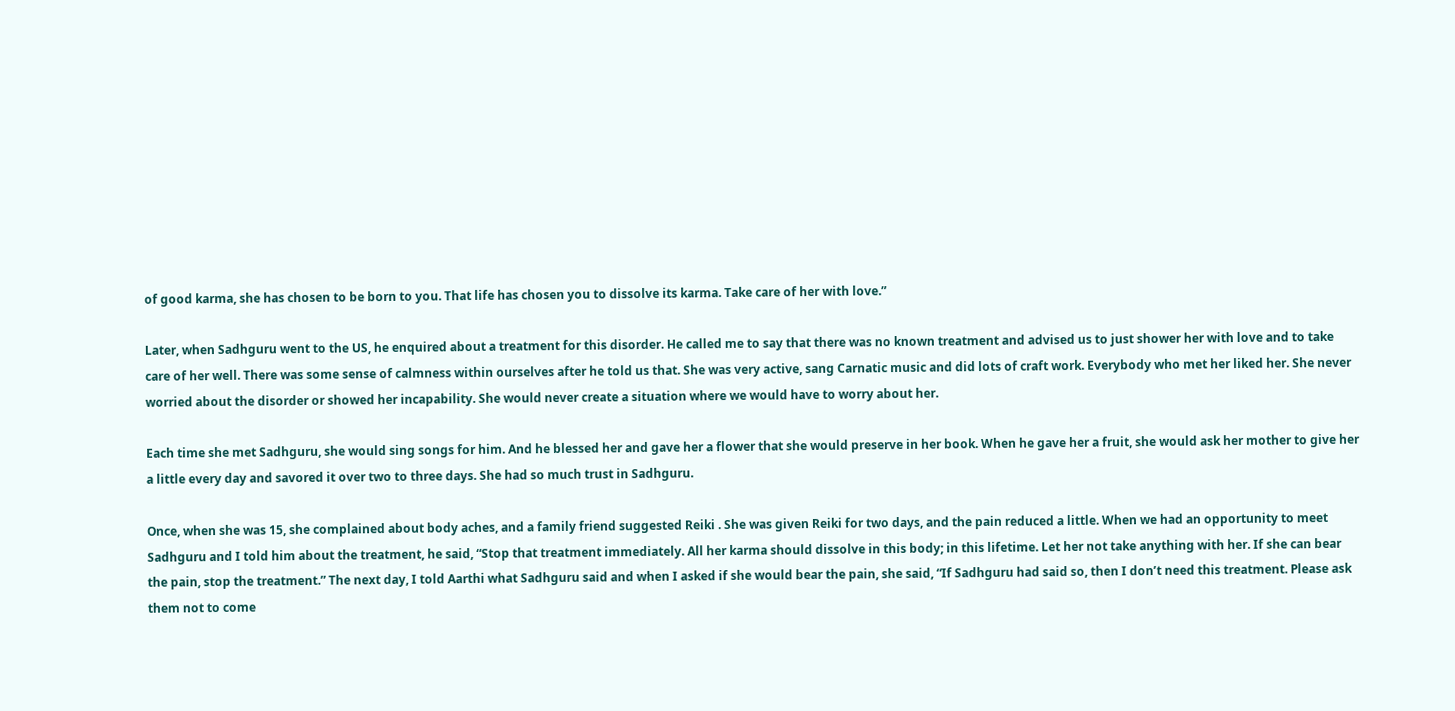of good karma, she has chosen to be born to you. That life has chosen you to dissolve its karma. Take care of her with love.”

Later, when Sadhguru went to the US, he enquired about a treatment for this disorder. He called me to say that there was no known treatment and advised us to just shower her with love and to take care of her well. There was some sense of calmness within ourselves after he told us that. She was very active, sang Carnatic music and did lots of craft work. Everybody who met her liked her. She never worried about the disorder or showed her incapability. She would never create a situation where we would have to worry about her.

Each time she met Sadhguru, she would sing songs for him. And he blessed her and gave her a flower that she would preserve in her book. When he gave her a fruit, she would ask her mother to give her a little every day and savored it over two to three days. She had so much trust in Sadhguru.

Once, when she was 15, she complained about body aches, and a family friend suggested Reiki . She was given Reiki for two days, and the pain reduced a little. When we had an opportunity to meet Sadhguru and I told him about the treatment, he said, “Stop that treatment immediately. All her karma should dissolve in this body; in this lifetime. Let her not take anything with her. If she can bear the pain, stop the treatment.” The next day, I told Aarthi what Sadhguru said and when I asked if she would bear the pain, she said, “If Sadhguru had said so, then I don’t need this treatment. Please ask them not to come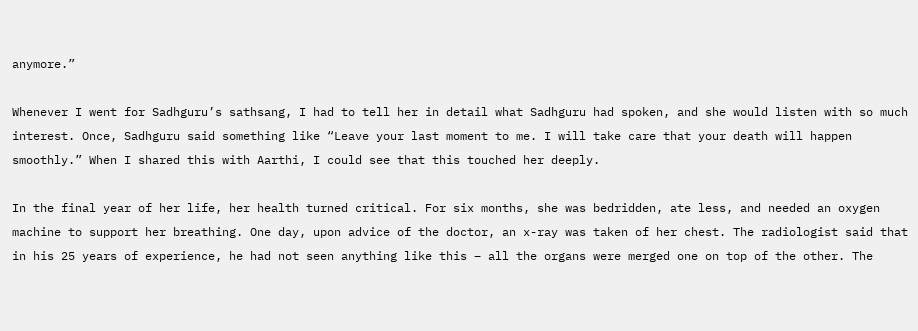anymore.”

Whenever I went for Sadhguru’s sathsang, I had to tell her in detail what Sadhguru had spoken, and she would listen with so much interest. Once, Sadhguru said something like “Leave your last moment to me. I will take care that your death will happen smoothly.” When I shared this with Aarthi, I could see that this touched her deeply.

In the final year of her life, her health turned critical. For six months, she was bedridden, ate less, and needed an oxygen machine to support her breathing. One day, upon advice of the doctor, an x-ray was taken of her chest. The radiologist said that in his 25 years of experience, he had not seen anything like this – all the organs were merged one on top of the other. The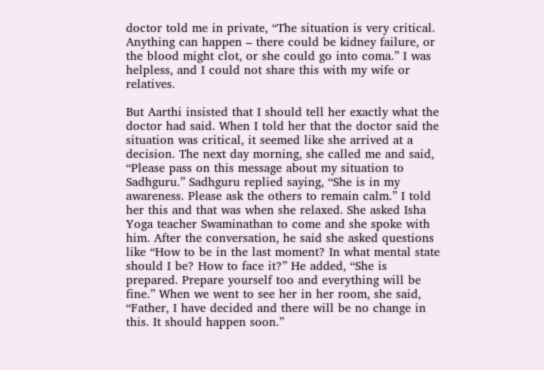doctor told me in private, “The situation is very critical. Anything can happen – there could be kidney failure, or the blood might clot, or she could go into coma.” I was helpless, and I could not share this with my wife or relatives.

But Aarthi insisted that I should tell her exactly what the doctor had said. When I told her that the doctor said the situation was critical, it seemed like she arrived at a decision. The next day morning, she called me and said, “Please pass on this message about my situation to Sadhguru.” Sadhguru replied saying, “She is in my awareness. Please ask the others to remain calm.” I told her this and that was when she relaxed. She asked Isha Yoga teacher Swaminathan to come and she spoke with him. After the conversation, he said she asked questions like “How to be in the last moment? In what mental state should I be? How to face it?” He added, “She is prepared. Prepare yourself too and everything will be fine.” When we went to see her in her room, she said, “Father, I have decided and there will be no change in this. It should happen soon.”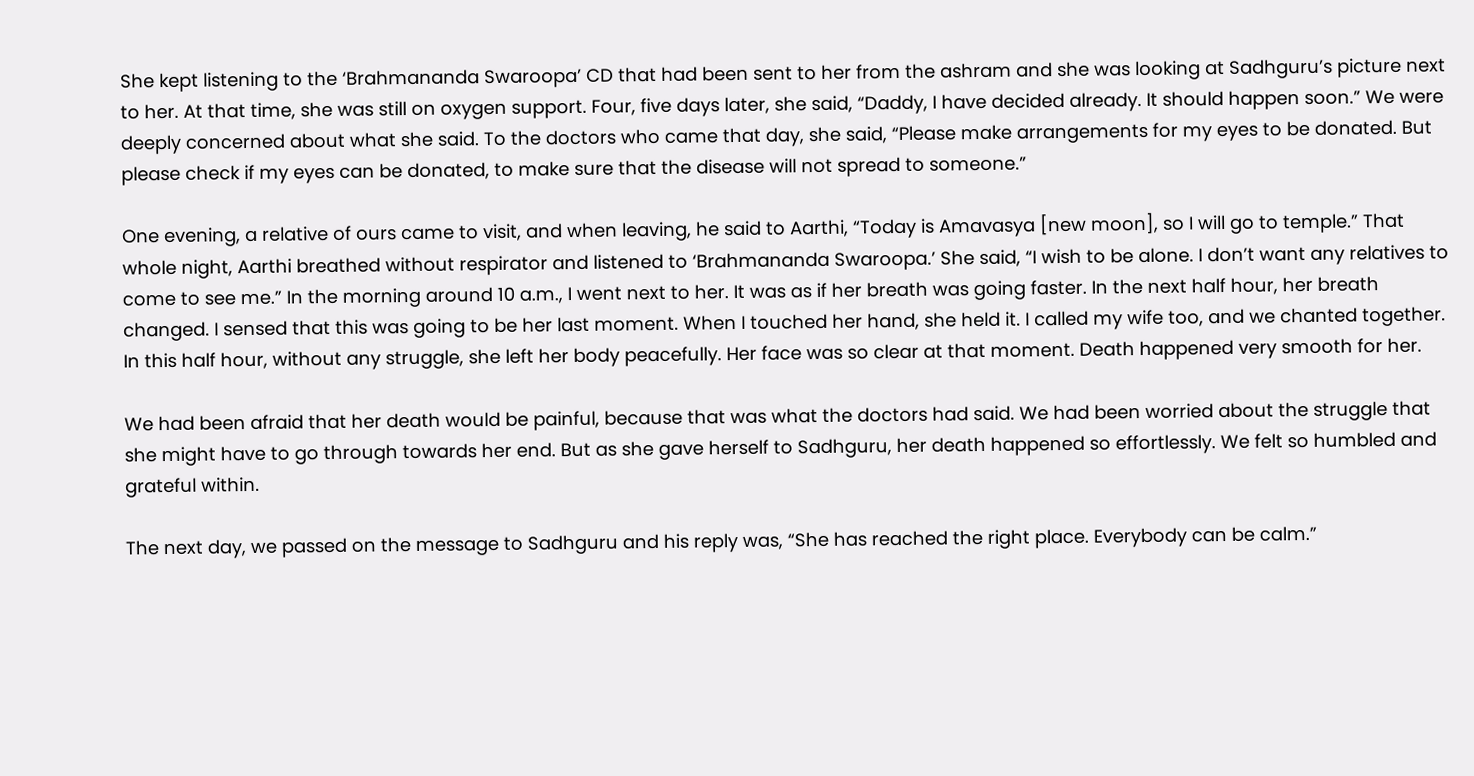She kept listening to the ‘Brahmananda Swaroopa’ CD that had been sent to her from the ashram and she was looking at Sadhguru’s picture next to her. At that time, she was still on oxygen support. Four, five days later, she said, “Daddy, I have decided already. It should happen soon.” We were deeply concerned about what she said. To the doctors who came that day, she said, “Please make arrangements for my eyes to be donated. But please check if my eyes can be donated, to make sure that the disease will not spread to someone.”

One evening, a relative of ours came to visit, and when leaving, he said to Aarthi, “Today is Amavasya [new moon], so I will go to temple.” That whole night, Aarthi breathed without respirator and listened to ‘Brahmananda Swaroopa.’ She said, “I wish to be alone. I don’t want any relatives to come to see me.” In the morning around 10 a.m., I went next to her. It was as if her breath was going faster. In the next half hour, her breath changed. I sensed that this was going to be her last moment. When I touched her hand, she held it. I called my wife too, and we chanted together. In this half hour, without any struggle, she left her body peacefully. Her face was so clear at that moment. Death happened very smooth for her.

We had been afraid that her death would be painful, because that was what the doctors had said. We had been worried about the struggle that she might have to go through towards her end. But as she gave herself to Sadhguru, her death happened so effortlessly. We felt so humbled and grateful within.

The next day, we passed on the message to Sadhguru and his reply was, “She has reached the right place. Everybody can be calm.”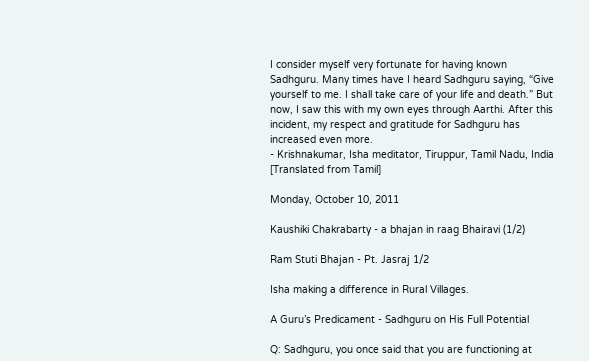I consider myself very fortunate for having known Sadhguru. Many times have I heard Sadhguru saying, “Give yourself to me. I shall take care of your life and death.” But now, I saw this with my own eyes through Aarthi. After this incident, my respect and gratitude for Sadhguru has increased even more.
- Krishnakumar, Isha meditator, Tiruppur, Tamil Nadu, India
[Translated from Tamil]

Monday, October 10, 2011

Kaushiki Chakrabarty - a bhajan in raag Bhairavi (1/2)

Ram Stuti Bhajan - Pt. Jasraj 1/2

Isha making a difference in Rural Villages.

A Guru’s Predicament - Sadhguru on His Full Potential

Q: Sadhguru, you once said that you are functioning at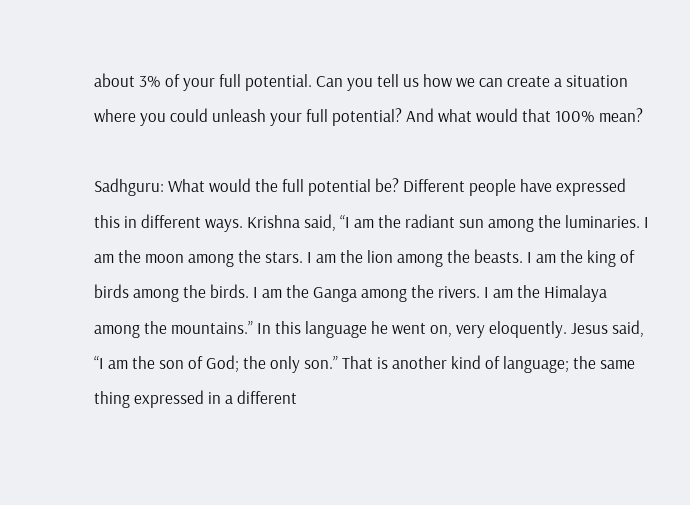about 3% of your full potential. Can you tell us how we can create a situation where you could unleash your full potential? And what would that 100% mean?

Sadhguru: What would the full potential be? Different people have expressed this in different ways. Krishna said, “I am the radiant sun among the luminaries. I am the moon among the stars. I am the lion among the beasts. I am the king of birds among the birds. I am the Ganga among the rivers. I am the Himalaya among the mountains.” In this language he went on, very eloquently. Jesus said, “I am the son of God; the only son.” That is another kind of language; the same thing expressed in a different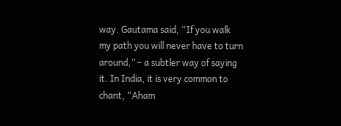way. Gautama said, “If you walk my path you will never have to turn around,” – a subtler way of saying it. In India, it is very common to chant, “Aham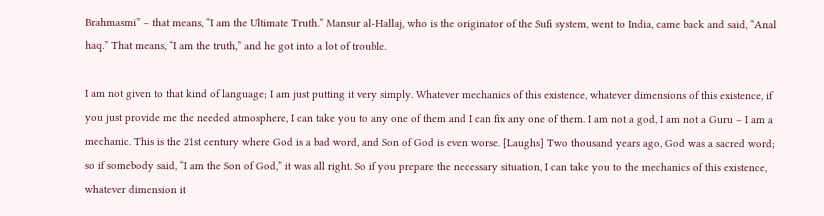Brahmasmi” – that means, “I am the Ultimate Truth.” Mansur al-Hallaj, who is the originator of the Sufi system, went to India, came back and said, “Anal haq.” That means, “I am the truth,” and he got into a lot of trouble.

I am not given to that kind of language; I am just putting it very simply. Whatever mechanics of this existence, whatever dimensions of this existence, if you just provide me the needed atmosphere, I can take you to any one of them and I can fix any one of them. I am not a god, I am not a Guru – I am a mechanic. This is the 21st century where God is a bad word, and Son of God is even worse. [Laughs] Two thousand years ago, God was a sacred word; so if somebody said, “I am the Son of God,” it was all right. So if you prepare the necessary situation, I can take you to the mechanics of this existence, whatever dimension it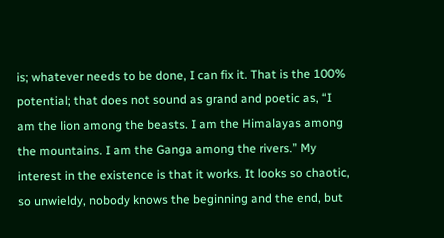is; whatever needs to be done, I can fix it. That is the 100% potential; that does not sound as grand and poetic as, “I am the lion among the beasts. I am the Himalayas among the mountains. I am the Ganga among the rivers.” My interest in the existence is that it works. It looks so chaotic, so unwieldy, nobody knows the beginning and the end, but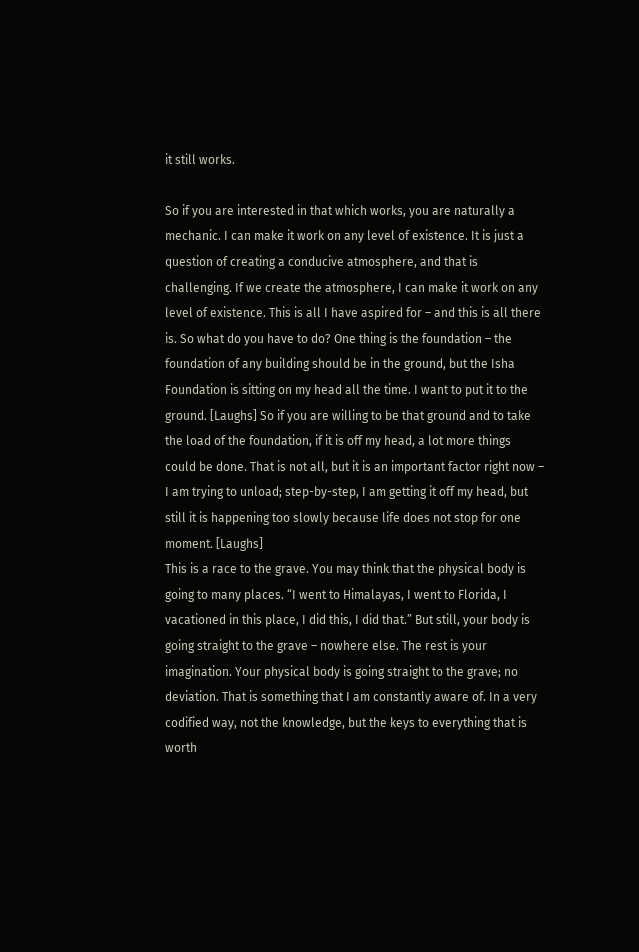it still works.

So if you are interested in that which works, you are naturally a mechanic. I can make it work on any level of existence. It is just a question of creating a conducive atmosphere, and that is challenging. If we create the atmosphere, I can make it work on any level of existence. This is all I have aspired for – and this is all there is. So what do you have to do? One thing is the foundation – the foundation of any building should be in the ground, but the Isha Foundation is sitting on my head all the time. I want to put it to the ground. [Laughs] So if you are willing to be that ground and to take the load of the foundation, if it is off my head, a lot more things could be done. That is not all, but it is an important factor right now – I am trying to unload; step-by-step, I am getting it off my head, but still it is happening too slowly because life does not stop for one moment. [Laughs]
This is a race to the grave. You may think that the physical body is going to many places. “I went to Himalayas, I went to Florida, I vacationed in this place, I did this, I did that.” But still, your body is going straight to the grave – nowhere else. The rest is your imagination. Your physical body is going straight to the grave; no deviation. That is something that I am constantly aware of. In a very codified way, not the knowledge, but the keys to everything that is worth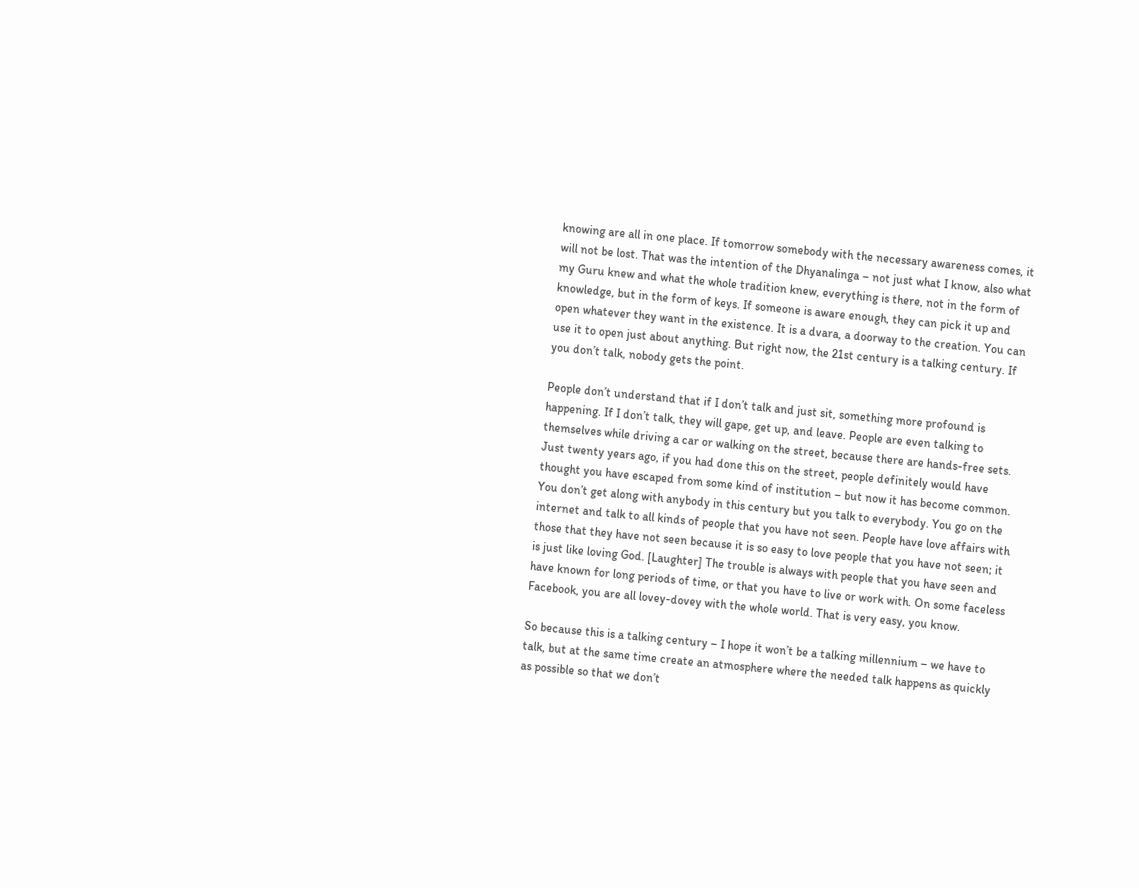knowing are all in one place. If tomorrow somebody with the necessary awareness comes, it will not be lost. That was the intention of the Dhyanalinga – not just what I know, also what my Guru knew and what the whole tradition knew, everything is there, not in the form of knowledge, but in the form of keys. If someone is aware enough, they can pick it up and open whatever they want in the existence. It is a dvara, a doorway to the creation. You can use it to open just about anything. But right now, the 21st century is a talking century. If you don’t talk, nobody gets the point.

People don’t understand that if I don’t talk and just sit, something more profound is happening. If I don’t talk, they will gape, get up, and leave. People are even talking to themselves while driving a car or walking on the street, because there are hands-free sets. Just twenty years ago, if you had done this on the street, people definitely would have thought you have escaped from some kind of institution – but now it has become common. You don’t get along with anybody in this century but you talk to everybody. You go on the internet and talk to all kinds of people that you have not seen. People have love affairs with those that they have not seen because it is so easy to love people that you have not seen; it is just like loving God. [Laughter] The trouble is always with people that you have seen and have known for long periods of time, or that you have to live or work with. On some faceless Facebook, you are all lovey-dovey with the whole world. That is very easy, you know.

So because this is a talking century – I hope it won’t be a talking millennium – we have to talk, but at the same time create an atmosphere where the needed talk happens as quickly as possible so that we don’t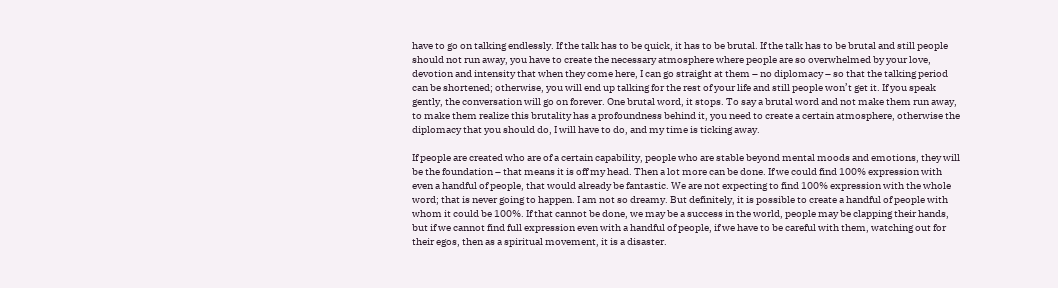have to go on talking endlessly. If the talk has to be quick, it has to be brutal. If the talk has to be brutal and still people should not run away, you have to create the necessary atmosphere where people are so overwhelmed by your love, devotion and intensity that when they come here, I can go straight at them – no diplomacy – so that the talking period can be shortened; otherwise, you will end up talking for the rest of your life and still people won’t get it. If you speak gently, the conversation will go on forever. One brutal word, it stops. To say a brutal word and not make them run away, to make them realize this brutality has a profoundness behind it, you need to create a certain atmosphere, otherwise the diplomacy that you should do, I will have to do, and my time is ticking away.

If people are created who are of a certain capability, people who are stable beyond mental moods and emotions, they will be the foundation – that means it is off my head. Then a lot more can be done. If we could find 100% expression with even a handful of people, that would already be fantastic. We are not expecting to find 100% expression with the whole word; that is never going to happen. I am not so dreamy. But definitely, it is possible to create a handful of people with whom it could be 100%. If that cannot be done, we may be a success in the world, people may be clapping their hands, but if we cannot find full expression even with a handful of people, if we have to be careful with them, watching out for their egos, then as a spiritual movement, it is a disaster.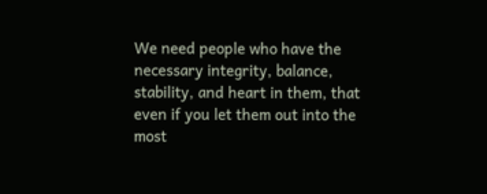We need people who have the necessary integrity, balance, stability, and heart in them, that even if you let them out into the most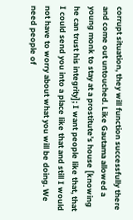corrupt situation, they will function successfully there and come out untouched. Like Gautama allowed a young monk to stay at a prostitute’s house [knowing he can trust his integrity]; I want people like that, that I could send you into a place like that and still I would not have to worry about what you will be doing. We need people of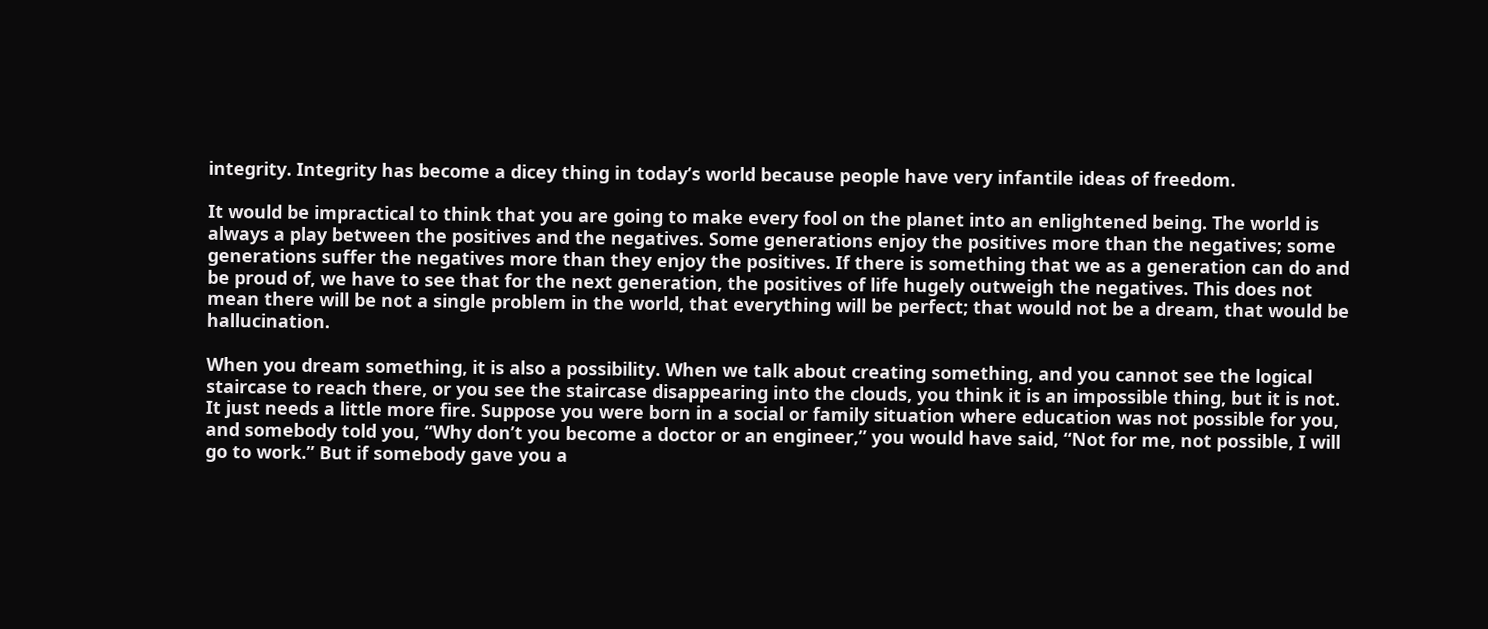integrity. Integrity has become a dicey thing in today’s world because people have very infantile ideas of freedom.

It would be impractical to think that you are going to make every fool on the planet into an enlightened being. The world is always a play between the positives and the negatives. Some generations enjoy the positives more than the negatives; some generations suffer the negatives more than they enjoy the positives. If there is something that we as a generation can do and be proud of, we have to see that for the next generation, the positives of life hugely outweigh the negatives. This does not mean there will be not a single problem in the world, that everything will be perfect; that would not be a dream, that would be hallucination.

When you dream something, it is also a possibility. When we talk about creating something, and you cannot see the logical staircase to reach there, or you see the staircase disappearing into the clouds, you think it is an impossible thing, but it is not. It just needs a little more fire. Suppose you were born in a social or family situation where education was not possible for you, and somebody told you, “Why don’t you become a doctor or an engineer,” you would have said, “Not for me, not possible, I will go to work.” But if somebody gave you a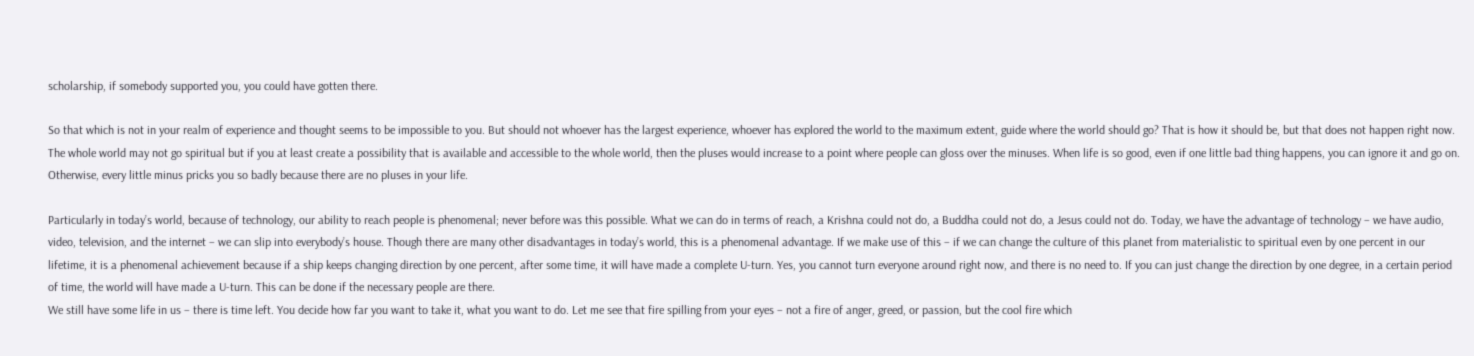scholarship, if somebody supported you, you could have gotten there.

So that which is not in your realm of experience and thought seems to be impossible to you. But should not whoever has the largest experience, whoever has explored the world to the maximum extent, guide where the world should go? That is how it should be, but that does not happen right now. The whole world may not go spiritual but if you at least create a possibility that is available and accessible to the whole world, then the pluses would increase to a point where people can gloss over the minuses. When life is so good, even if one little bad thing happens, you can ignore it and go on. Otherwise, every little minus pricks you so badly because there are no pluses in your life.

Particularly in today’s world, because of technology, our ability to reach people is phenomenal; never before was this possible. What we can do in terms of reach, a Krishna could not do, a Buddha could not do, a Jesus could not do. Today, we have the advantage of technology – we have audio, video, television, and the internet – we can slip into everybody’s house. Though there are many other disadvantages in today’s world, this is a phenomenal advantage. If we make use of this – if we can change the culture of this planet from materialistic to spiritual even by one percent in our lifetime, it is a phenomenal achievement because if a ship keeps changing direction by one percent, after some time, it will have made a complete U-turn. Yes, you cannot turn everyone around right now, and there is no need to. If you can just change the direction by one degree, in a certain period of time, the world will have made a U-turn. This can be done if the necessary people are there.
We still have some life in us – there is time left. You decide how far you want to take it, what you want to do. Let me see that fire spilling from your eyes – not a fire of anger, greed, or passion, but the cool fire which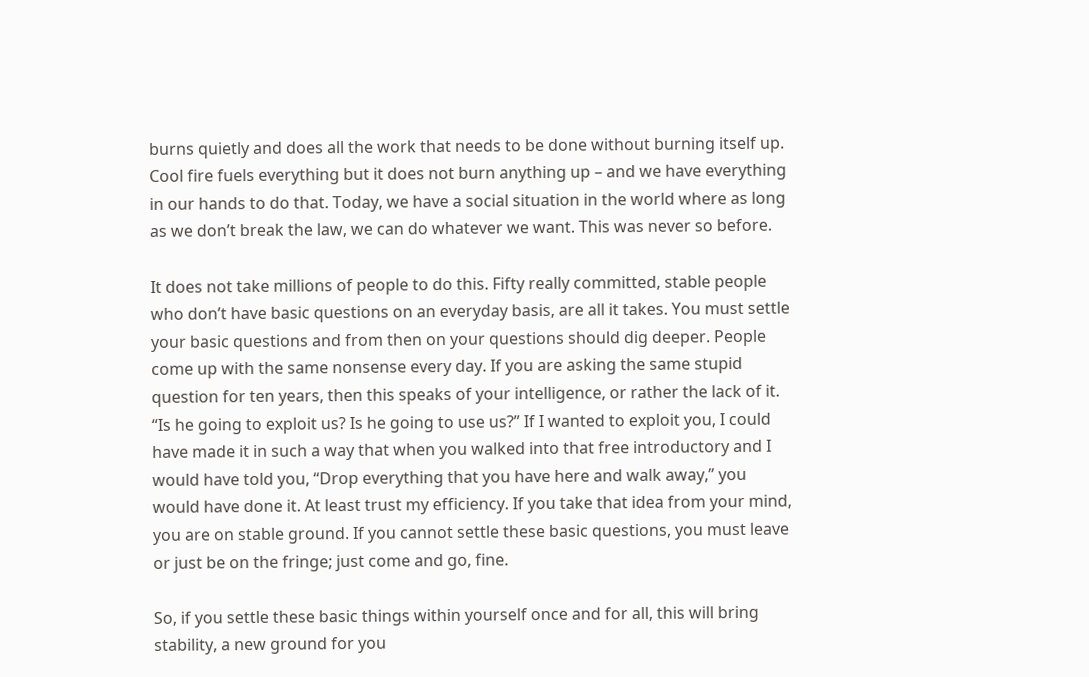burns quietly and does all the work that needs to be done without burning itself up. Cool fire fuels everything but it does not burn anything up – and we have everything in our hands to do that. Today, we have a social situation in the world where as long as we don’t break the law, we can do whatever we want. This was never so before.

It does not take millions of people to do this. Fifty really committed, stable people who don’t have basic questions on an everyday basis, are all it takes. You must settle your basic questions and from then on your questions should dig deeper. People come up with the same nonsense every day. If you are asking the same stupid question for ten years, then this speaks of your intelligence, or rather the lack of it. “Is he going to exploit us? Is he going to use us?” If I wanted to exploit you, I could have made it in such a way that when you walked into that free introductory and I would have told you, “Drop everything that you have here and walk away,” you would have done it. At least trust my efficiency. If you take that idea from your mind, you are on stable ground. If you cannot settle these basic questions, you must leave or just be on the fringe; just come and go, fine.

So, if you settle these basic things within yourself once and for all, this will bring stability, a new ground for you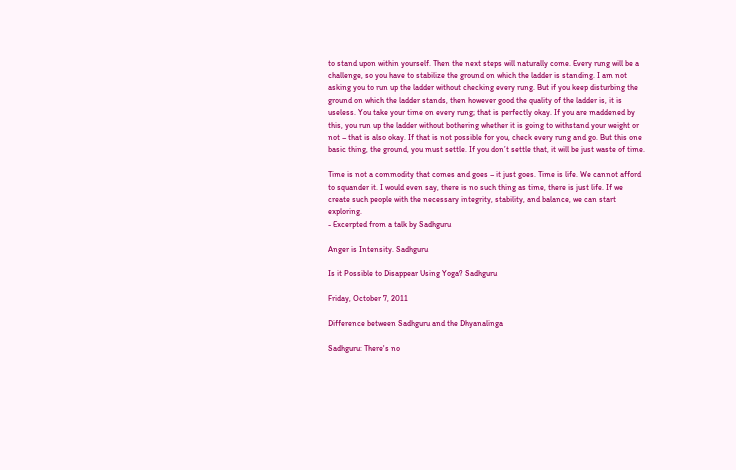to stand upon within yourself. Then the next steps will naturally come. Every rung will be a challenge, so you have to stabilize the ground on which the ladder is standing. I am not asking you to run up the ladder without checking every rung. But if you keep disturbing the ground on which the ladder stands, then however good the quality of the ladder is, it is useless. You take your time on every rung; that is perfectly okay. If you are maddened by this, you run up the ladder without bothering whether it is going to withstand your weight or not – that is also okay. If that is not possible for you, check every rung and go. But this one basic thing, the ground, you must settle. If you don’t settle that, it will be just waste of time.

Time is not a commodity that comes and goes – it just goes. Time is life. We cannot afford to squander it. I would even say, there is no such thing as time, there is just life. If we create such people with the necessary integrity, stability, and balance, we can start exploring.
- Excerpted from a talk by Sadhguru

Anger is Intensity. Sadhguru

Is it Possible to Disappear Using Yoga? Sadhguru

Friday, October 7, 2011

Difference between Sadhguru and the Dhyanalinga

Sadhguru: There's no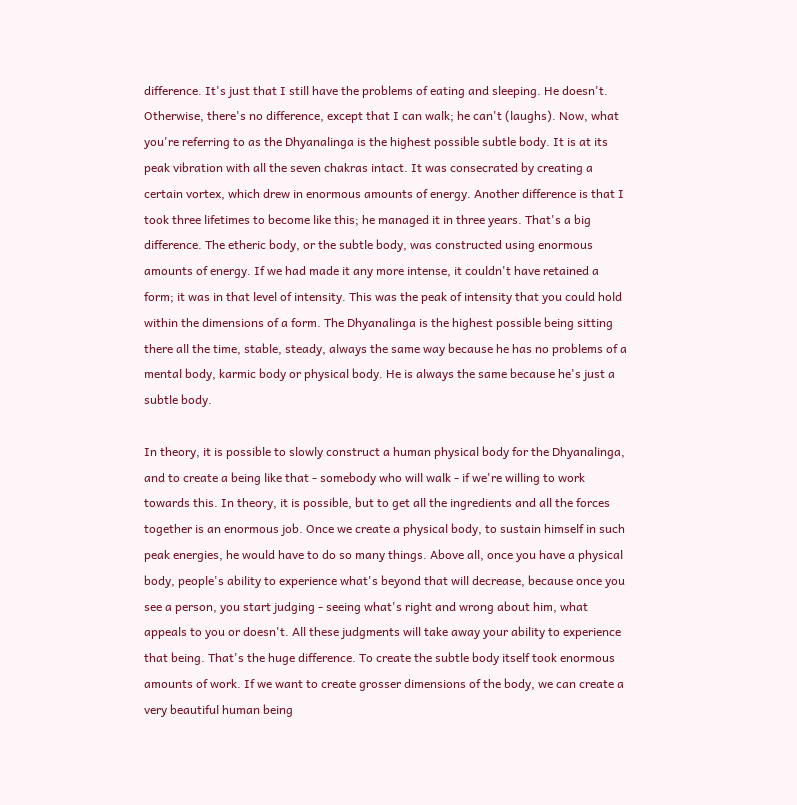difference. It's just that I still have the problems of eating and sleeping. He doesn't. Otherwise, there's no difference, except that I can walk; he can't (laughs). Now, what you're referring to as the Dhyanalinga is the highest possible subtle body. It is at its peak vibration with all the seven chakras intact. It was consecrated by creating a certain vortex, which drew in enormous amounts of energy. Another difference is that I took three lifetimes to become like this; he managed it in three years. That's a big difference. The etheric body, or the subtle body, was constructed using enormous amounts of energy. If we had made it any more intense, it couldn't have retained a form; it was in that level of intensity. This was the peak of intensity that you could hold within the dimensions of a form. The Dhyanalinga is the highest possible being sitting there all the time, stable, steady, always the same way because he has no problems of a mental body, karmic body or physical body. He is always the same because he's just a subtle body.

In theory, it is possible to slowly construct a human physical body for the Dhyanalinga, and to create a being like that - somebody who will walk - if we're willing to work towards this. In theory, it is possible, but to get all the ingredients and all the forces together is an enormous job. Once we create a physical body, to sustain himself in such peak energies, he would have to do so many things. Above all, once you have a physical body, people's ability to experience what's beyond that will decrease, because once you see a person, you start judging - seeing what's right and wrong about him, what appeals to you or doesn't. All these judgments will take away your ability to experience that being. That's the huge difference. To create the subtle body itself took enormous amounts of work. If we want to create grosser dimensions of the body, we can create a very beautiful human being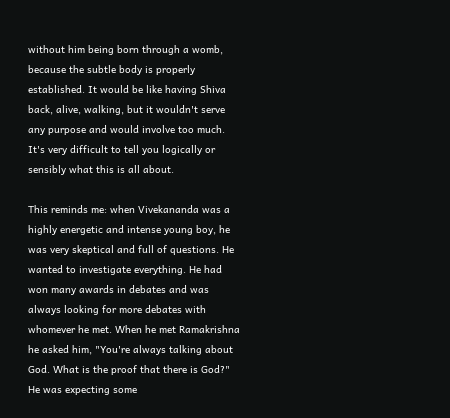without him being born through a womb, because the subtle body is properly established. It would be like having Shiva back, alive, walking, but it wouldn't serve any purpose and would involve too much. It's very difficult to tell you logically or sensibly what this is all about.

This reminds me: when Vivekananda was a highly energetic and intense young boy, he was very skeptical and full of questions. He wanted to investigate everything. He had won many awards in debates and was always looking for more debates with whomever he met. When he met Ramakrishna he asked him, "You're always talking about God. What is the proof that there is God?" He was expecting some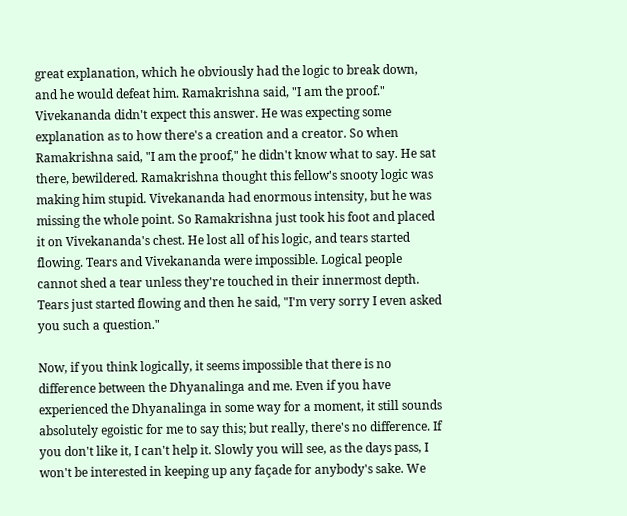great explanation, which he obviously had the logic to break down, and he would defeat him. Ramakrishna said, "I am the proof." Vivekananda didn't expect this answer. He was expecting some explanation as to how there's a creation and a creator. So when Ramakrishna said, "I am the proof," he didn't know what to say. He sat there, bewildered. Ramakrishna thought this fellow's snooty logic was making him stupid. Vivekananda had enormous intensity, but he was missing the whole point. So Ramakrishna just took his foot and placed it on Vivekananda's chest. He lost all of his logic, and tears started flowing. Tears and Vivekananda were impossible. Logical people cannot shed a tear unless they're touched in their innermost depth. Tears just started flowing and then he said, "I'm very sorry I even asked you such a question."

Now, if you think logically, it seems impossible that there is no difference between the Dhyanalinga and me. Even if you have experienced the Dhyanalinga in some way for a moment, it still sounds absolutely egoistic for me to say this; but really, there's no difference. If you don't like it, I can't help it. Slowly you will see, as the days pass, I won't be interested in keeping up any façade for anybody's sake. We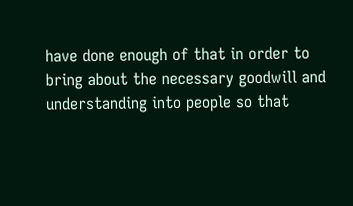have done enough of that in order to bring about the necessary goodwill and understanding into people so that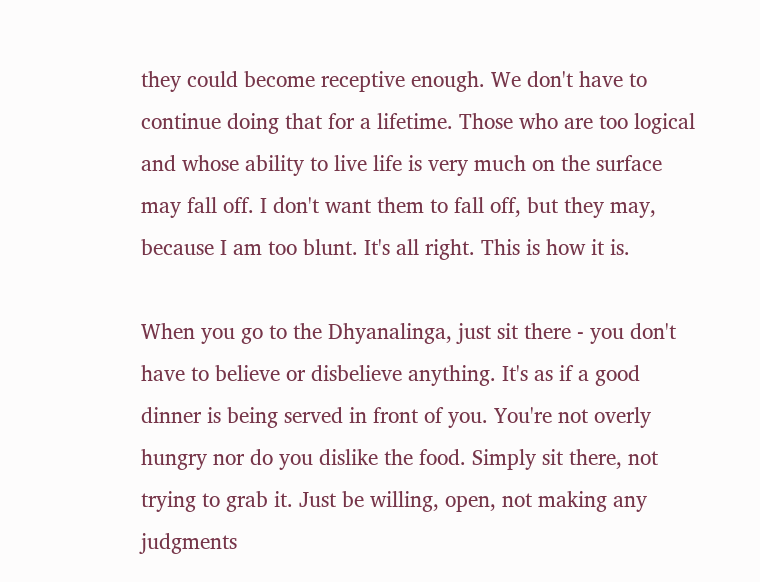they could become receptive enough. We don't have to continue doing that for a lifetime. Those who are too logical and whose ability to live life is very much on the surface may fall off. I don't want them to fall off, but they may, because I am too blunt. It's all right. This is how it is.

When you go to the Dhyanalinga, just sit there - you don't have to believe or disbelieve anything. It's as if a good dinner is being served in front of you. You're not overly hungry nor do you dislike the food. Simply sit there, not trying to grab it. Just be willing, open, not making any judgments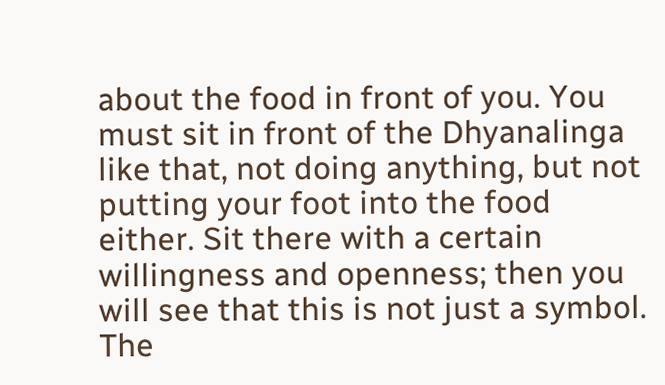about the food in front of you. You must sit in front of the Dhyanalinga like that, not doing anything, but not putting your foot into the food either. Sit there with a certain willingness and openness; then you will see that this is not just a symbol. The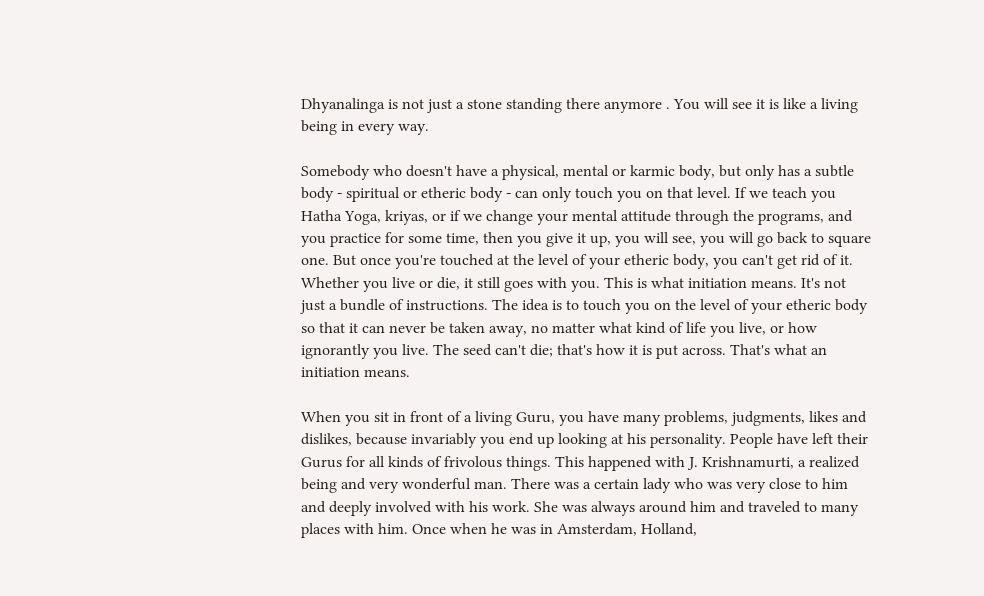Dhyanalinga is not just a stone standing there anymore . You will see it is like a living being in every way.

Somebody who doesn't have a physical, mental or karmic body, but only has a subtle body - spiritual or etheric body - can only touch you on that level. If we teach you Hatha Yoga, kriyas, or if we change your mental attitude through the programs, and you practice for some time, then you give it up, you will see, you will go back to square one. But once you're touched at the level of your etheric body, you can't get rid of it. Whether you live or die, it still goes with you. This is what initiation means. It's not just a bundle of instructions. The idea is to touch you on the level of your etheric body so that it can never be taken away, no matter what kind of life you live, or how ignorantly you live. The seed can't die; that's how it is put across. That's what an initiation means.

When you sit in front of a living Guru, you have many problems, judgments, likes and dislikes, because invariably you end up looking at his personality. People have left their Gurus for all kinds of frivolous things. This happened with J. Krishnamurti, a realized being and very wonderful man. There was a certain lady who was very close to him and deeply involved with his work. She was always around him and traveled to many places with him. Once when he was in Amsterdam, Holland,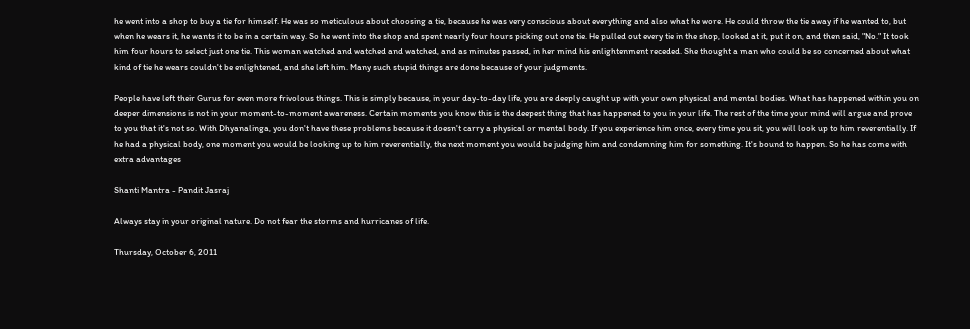he went into a shop to buy a tie for himself. He was so meticulous about choosing a tie, because he was very conscious about everything and also what he wore. He could throw the tie away if he wanted to, but when he wears it, he wants it to be in a certain way. So he went into the shop and spent nearly four hours picking out one tie. He pulled out every tie in the shop, looked at it, put it on, and then said, "No." It took him four hours to select just one tie. This woman watched and watched and watched, and as minutes passed, in her mind his enlightenment receded. She thought a man who could be so concerned about what kind of tie he wears couldn't be enlightened, and she left him. Many such stupid things are done because of your judgments.

People have left their Gurus for even more frivolous things. This is simply because, in your day-to-day life, you are deeply caught up with your own physical and mental bodies. What has happened within you on deeper dimensions is not in your moment-to-moment awareness. Certain moments you know this is the deepest thing that has happened to you in your life. The rest of the time your mind will argue and prove to you that it's not so. With Dhyanalinga, you don't have these problems because it doesn't carry a physical or mental body. If you experience him once, every time you sit, you will look up to him reverentially. If he had a physical body, one moment you would be looking up to him reverentially, the next moment you would be judging him and condemning him for something. It's bound to happen. So he has come with extra advantages

Shanti Mantra - Pandit Jasraj

Always stay in your original nature. Do not fear the storms and hurricanes of life.

Thursday, October 6, 2011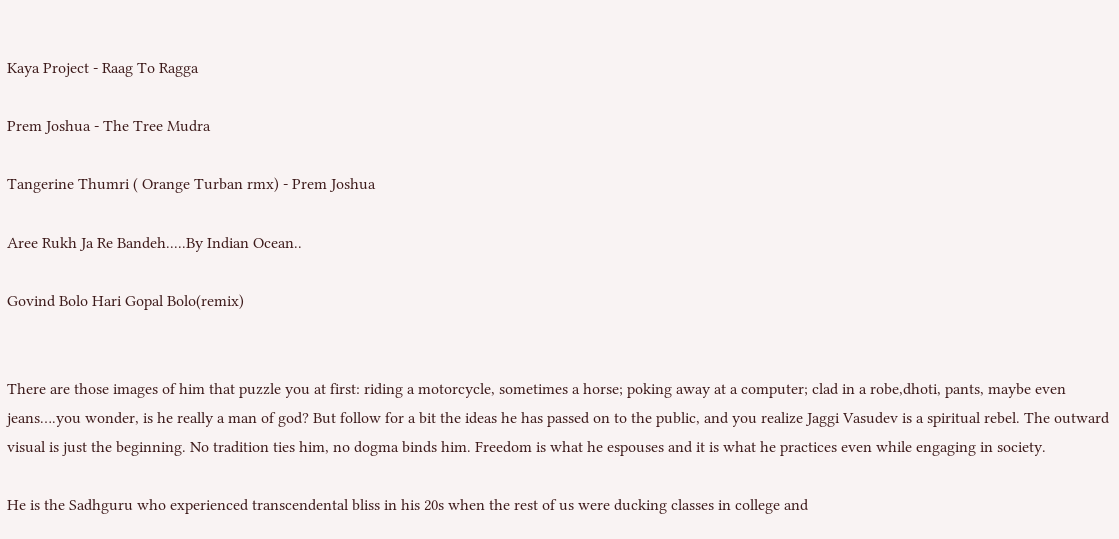Kaya Project - Raag To Ragga

Prem Joshua - The Tree Mudra

Tangerine Thumri ( Orange Turban rmx) - Prem Joshua

Aree Rukh Ja Re Bandeh.....By Indian Ocean..

Govind Bolo Hari Gopal Bolo(remix)


There are those images of him that puzzle you at first: riding a motorcycle, sometimes a horse; poking away at a computer; clad in a robe,dhoti, pants, maybe even jeans….you wonder, is he really a man of god? But follow for a bit the ideas he has passed on to the public, and you realize Jaggi Vasudev is a spiritual rebel. The outward visual is just the beginning. No tradition ties him, no dogma binds him. Freedom is what he espouses and it is what he practices even while engaging in society.

He is the Sadhguru who experienced transcendental bliss in his 20s when the rest of us were ducking classes in college and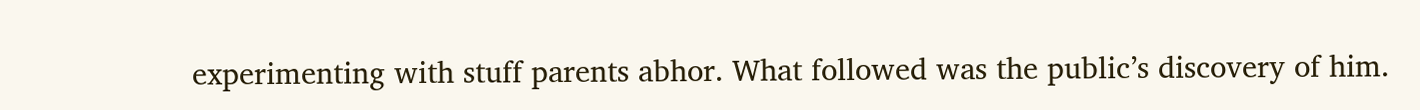experimenting with stuff parents abhor. What followed was the public’s discovery of him.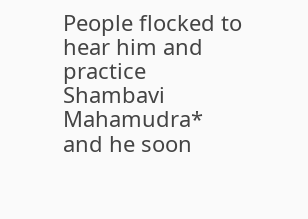People flocked to hear him and practice Shambavi Mahamudra* and he soon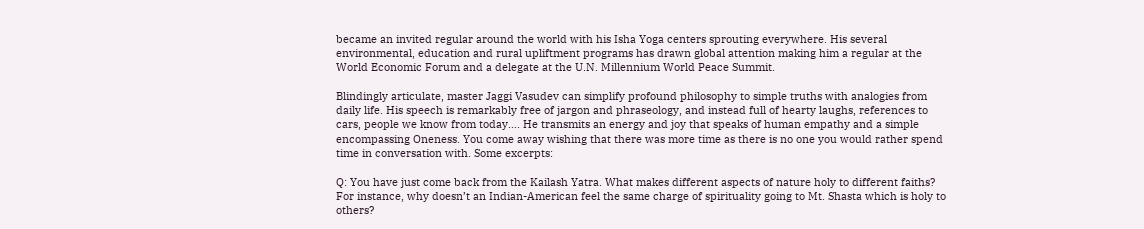became an invited regular around the world with his Isha Yoga centers sprouting everywhere. His several environmental, education and rural upliftment programs has drawn global attention making him a regular at the World Economic Forum and a delegate at the U.N. Millennium World Peace Summit.

Blindingly articulate, master Jaggi Vasudev can simplify profound philosophy to simple truths with analogies from daily life. His speech is remarkably free of jargon and phraseology, and instead full of hearty laughs, references to cars, people we know from today…. He transmits an energy and joy that speaks of human empathy and a simple encompassing Oneness. You come away wishing that there was more time as there is no one you would rather spend time in conversation with. Some excerpts:

Q: You have just come back from the Kailash Yatra. What makes different aspects of nature holy to different faiths? For instance, why doesn’t an Indian-American feel the same charge of spirituality going to Mt. Shasta which is holy to others?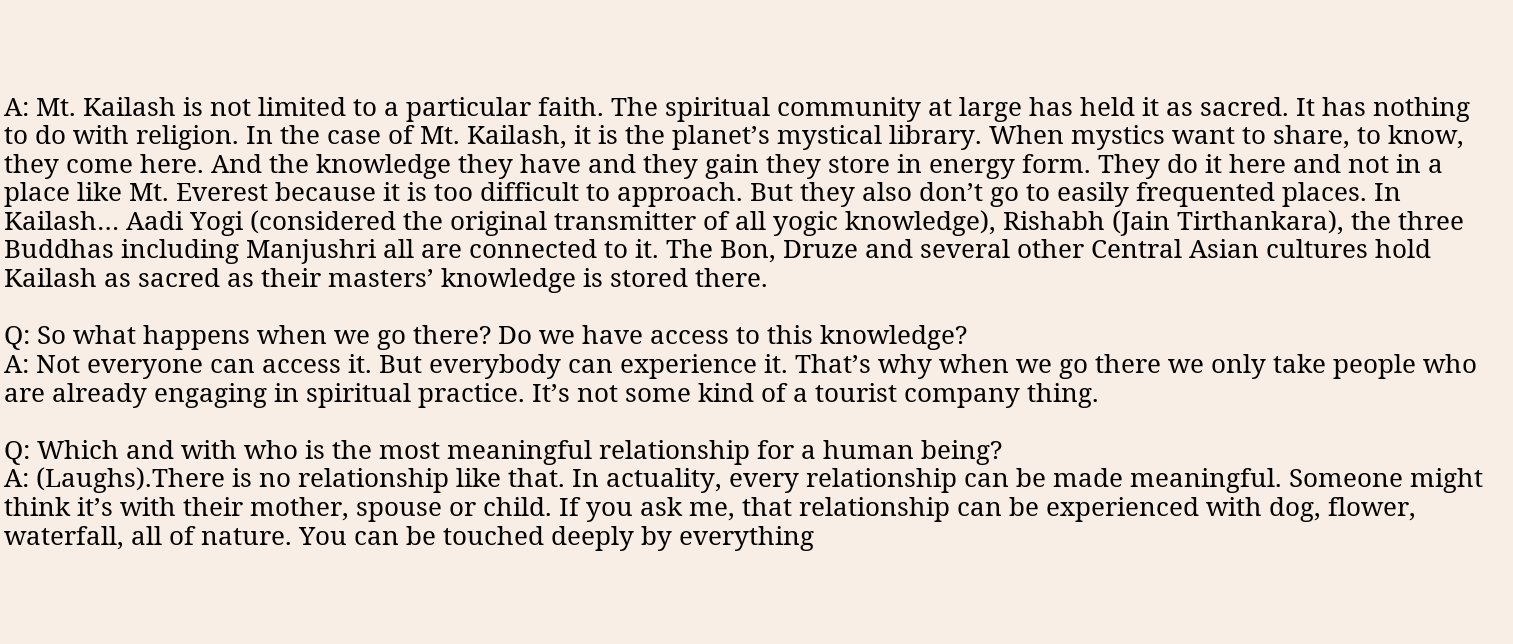A: Mt. Kailash is not limited to a particular faith. The spiritual community at large has held it as sacred. It has nothing to do with religion. In the case of Mt. Kailash, it is the planet’s mystical library. When mystics want to share, to know, they come here. And the knowledge they have and they gain they store in energy form. They do it here and not in a place like Mt. Everest because it is too difficult to approach. But they also don’t go to easily frequented places. In Kailash… Aadi Yogi (considered the original transmitter of all yogic knowledge), Rishabh (Jain Tirthankara), the three Buddhas including Manjushri all are connected to it. The Bon, Druze and several other Central Asian cultures hold Kailash as sacred as their masters’ knowledge is stored there.

Q: So what happens when we go there? Do we have access to this knowledge?
A: Not everyone can access it. But everybody can experience it. That’s why when we go there we only take people who are already engaging in spiritual practice. It’s not some kind of a tourist company thing.

Q: Which and with who is the most meaningful relationship for a human being?
A: (Laughs).There is no relationship like that. In actuality, every relationship can be made meaningful. Someone might think it’s with their mother, spouse or child. If you ask me, that relationship can be experienced with dog, flower, waterfall, all of nature. You can be touched deeply by everything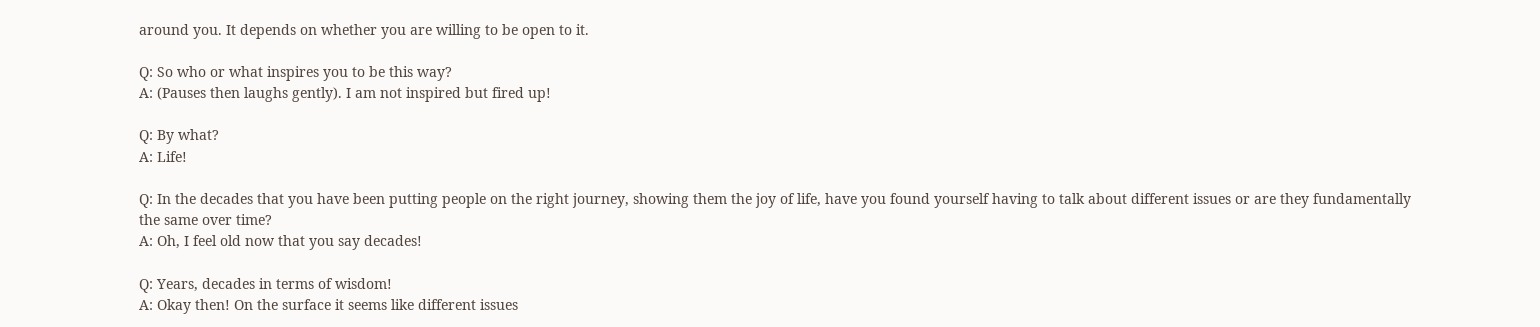around you. It depends on whether you are willing to be open to it.

Q: So who or what inspires you to be this way?
A: (Pauses then laughs gently). I am not inspired but fired up!

Q: By what?
A: Life!

Q: In the decades that you have been putting people on the right journey, showing them the joy of life, have you found yourself having to talk about different issues or are they fundamentally the same over time?
A: Oh, I feel old now that you say decades!

Q: Years, decades in terms of wisdom!
A: Okay then! On the surface it seems like different issues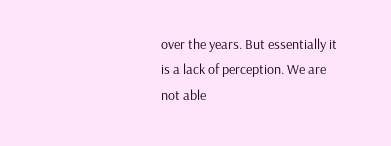over the years. But essentially it is a lack of perception. We are not able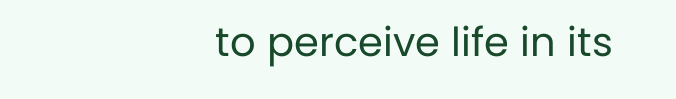to perceive life in its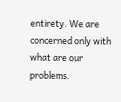entirety. We are concerned only with what are our problems.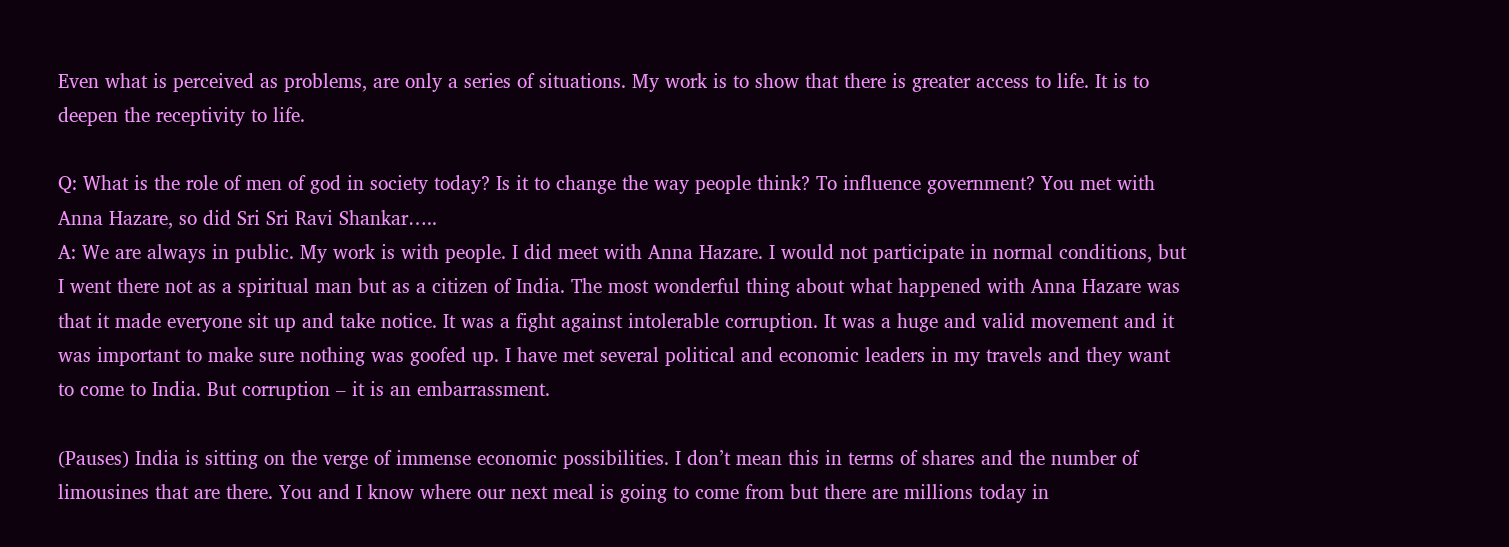Even what is perceived as problems, are only a series of situations. My work is to show that there is greater access to life. It is to deepen the receptivity to life.

Q: What is the role of men of god in society today? Is it to change the way people think? To influence government? You met with Anna Hazare, so did Sri Sri Ravi Shankar…..
A: We are always in public. My work is with people. I did meet with Anna Hazare. I would not participate in normal conditions, but I went there not as a spiritual man but as a citizen of India. The most wonderful thing about what happened with Anna Hazare was that it made everyone sit up and take notice. It was a fight against intolerable corruption. It was a huge and valid movement and it was important to make sure nothing was goofed up. I have met several political and economic leaders in my travels and they want to come to India. But corruption – it is an embarrassment.

(Pauses) India is sitting on the verge of immense economic possibilities. I don’t mean this in terms of shares and the number of limousines that are there. You and I know where our next meal is going to come from but there are millions today in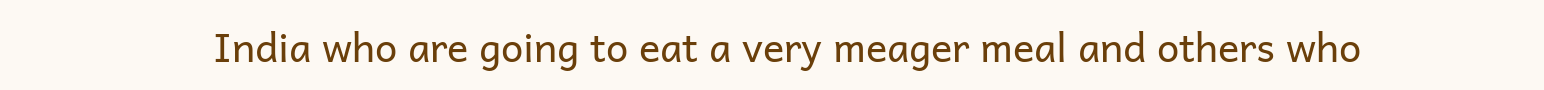India who are going to eat a very meager meal and others who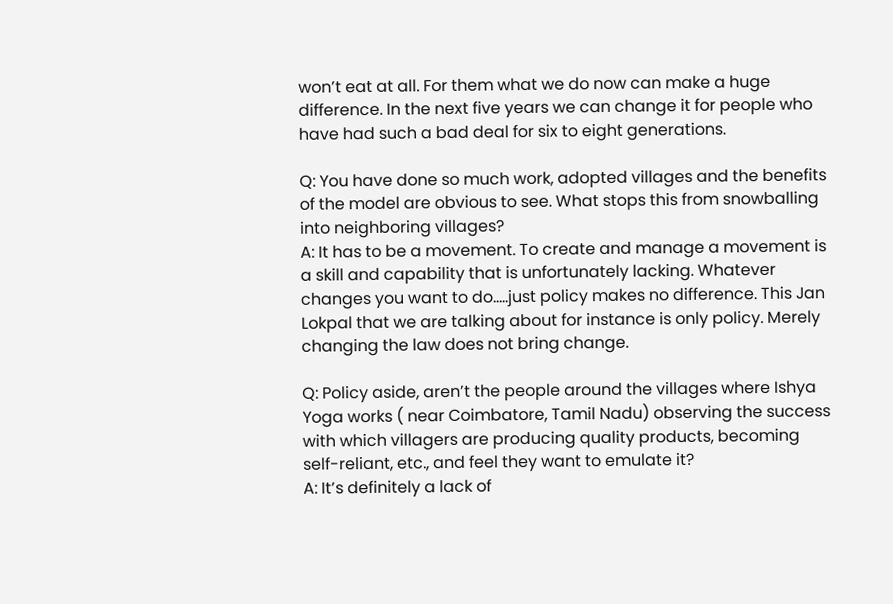won’t eat at all. For them what we do now can make a huge difference. In the next five years we can change it for people who have had such a bad deal for six to eight generations.

Q: You have done so much work, adopted villages and the benefits of the model are obvious to see. What stops this from snowballing into neighboring villages?
A: It has to be a movement. To create and manage a movement is a skill and capability that is unfortunately lacking. Whatever changes you want to do…..just policy makes no difference. This Jan Lokpal that we are talking about for instance is only policy. Merely changing the law does not bring change.

Q: Policy aside, aren’t the people around the villages where Ishya Yoga works ( near Coimbatore, Tamil Nadu) observing the success with which villagers are producing quality products, becoming self-reliant, etc., and feel they want to emulate it?
A: It’s definitely a lack of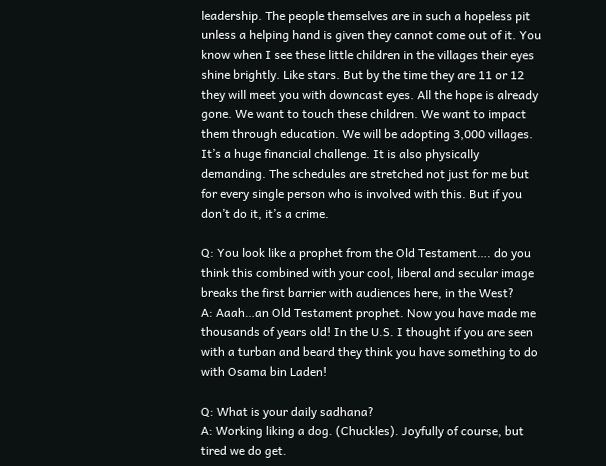leadership. The people themselves are in such a hopeless pit unless a helping hand is given they cannot come out of it. You know when I see these little children in the villages their eyes shine brightly. Like stars. But by the time they are 11 or 12 they will meet you with downcast eyes. All the hope is already gone. We want to touch these children. We want to impact them through education. We will be adopting 3,000 villages. It’s a huge financial challenge. It is also physically demanding. The schedules are stretched not just for me but for every single person who is involved with this. But if you don’t do it, it’s a crime.

Q: You look like a prophet from the Old Testament…. do you think this combined with your cool, liberal and secular image breaks the first barrier with audiences here, in the West?
A: Aaah…an Old Testament prophet. Now you have made me thousands of years old! In the U.S. I thought if you are seen with a turban and beard they think you have something to do with Osama bin Laden!

Q: What is your daily sadhana?
A: Working liking a dog. (Chuckles). Joyfully of course, but tired we do get.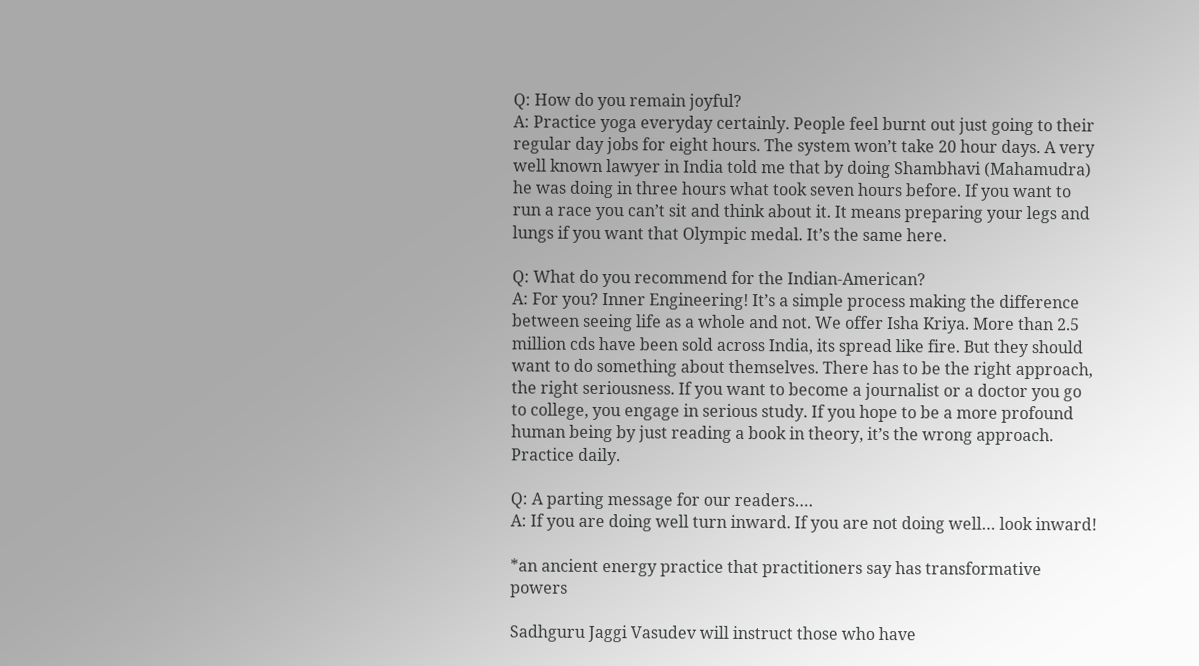Q: How do you remain joyful?
A: Practice yoga everyday certainly. People feel burnt out just going to their regular day jobs for eight hours. The system won’t take 20 hour days. A very well known lawyer in India told me that by doing Shambhavi (Mahamudra) he was doing in three hours what took seven hours before. If you want to run a race you can’t sit and think about it. It means preparing your legs and lungs if you want that Olympic medal. It’s the same here.

Q: What do you recommend for the Indian-American?
A: For you? Inner Engineering! It’s a simple process making the difference between seeing life as a whole and not. We offer Isha Kriya. More than 2.5 million cds have been sold across India, its spread like fire. But they should want to do something about themselves. There has to be the right approach, the right seriousness. If you want to become a journalist or a doctor you go to college, you engage in serious study. If you hope to be a more profound human being by just reading a book in theory, it’s the wrong approach. Practice daily.

Q: A parting message for our readers….
A: If you are doing well turn inward. If you are not doing well… look inward!

*an ancient energy practice that practitioners say has transformative powers

Sadhguru Jaggi Vasudev will instruct those who have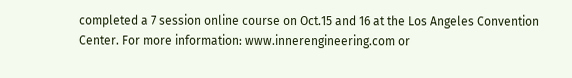completed a 7 session online course on Oct.15 and 16 at the Los Angeles Convention Center. For more information: www.innerengineering.com or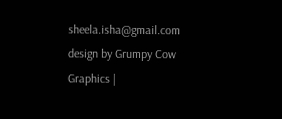sheela.isha@gmail.com
design by Grumpy Cow Graphics |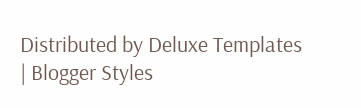Distributed by Deluxe Templates | Blogger Styles